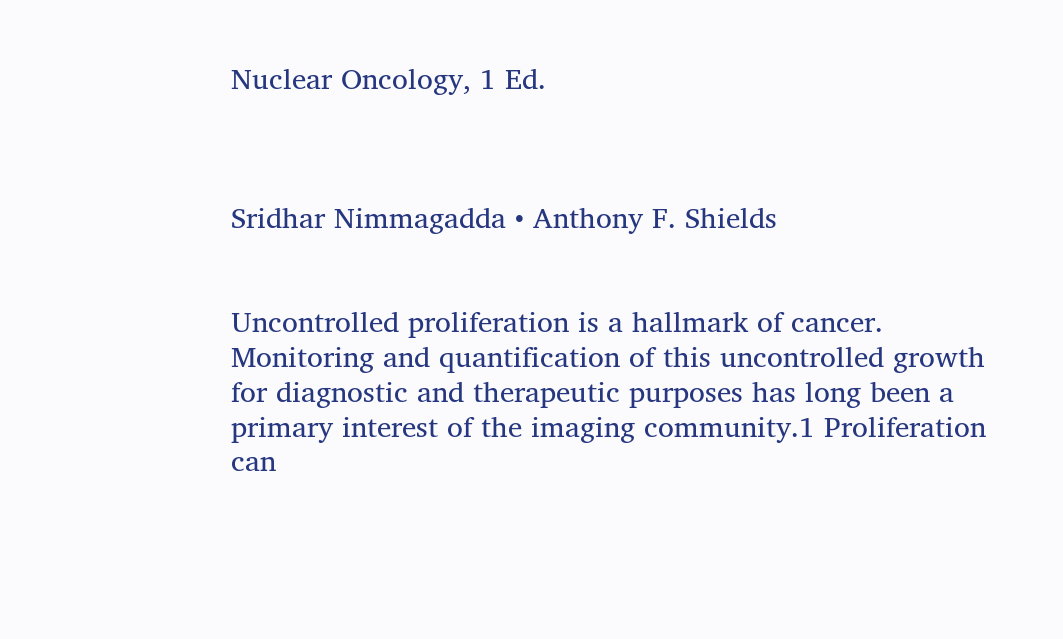Nuclear Oncology, 1 Ed.



Sridhar Nimmagadda • Anthony F. Shields


Uncontrolled proliferation is a hallmark of cancer. Monitoring and quantification of this uncontrolled growth for diagnostic and therapeutic purposes has long been a primary interest of the imaging community.1 Proliferation can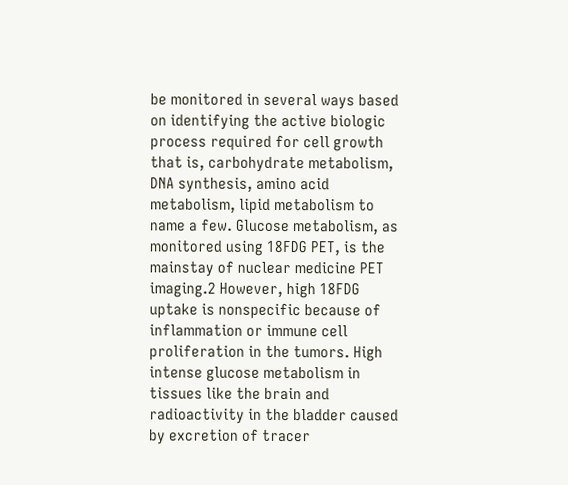be monitored in several ways based on identifying the active biologic process required for cell growth that is, carbohydrate metabolism, DNA synthesis, amino acid metabolism, lipid metabolism to name a few. Glucose metabolism, as monitored using 18FDG PET, is the mainstay of nuclear medicine PET imaging.2 However, high 18FDG uptake is nonspecific because of inflammation or immune cell proliferation in the tumors. High intense glucose metabolism in tissues like the brain and radioactivity in the bladder caused by excretion of tracer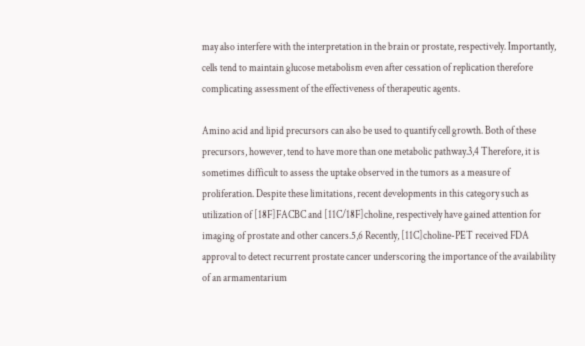may also interfere with the interpretation in the brain or prostate, respectively. Importantly, cells tend to maintain glucose metabolism even after cessation of replication therefore complicating assessment of the effectiveness of therapeutic agents.

Amino acid and lipid precursors can also be used to quantify cell growth. Both of these precursors, however, tend to have more than one metabolic pathway.3,4 Therefore, it is sometimes difficult to assess the uptake observed in the tumors as a measure of proliferation. Despite these limitations, recent developments in this category such as utilization of [18F]FACBC and [11C/18F]choline, respectively have gained attention for imaging of prostate and other cancers.5,6 Recently, [11C]choline-PET received FDA approval to detect recurrent prostate cancer underscoring the importance of the availability of an armamentarium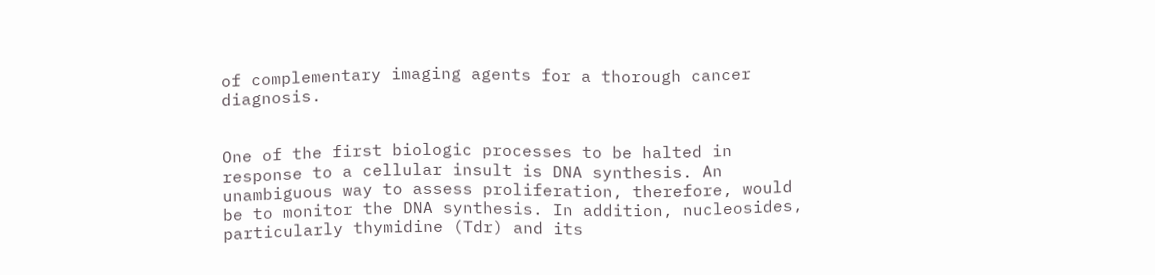of complementary imaging agents for a thorough cancer diagnosis.


One of the first biologic processes to be halted in response to a cellular insult is DNA synthesis. An unambiguous way to assess proliferation, therefore, would be to monitor the DNA synthesis. In addition, nucleosides, particularly thymidine (Tdr) and its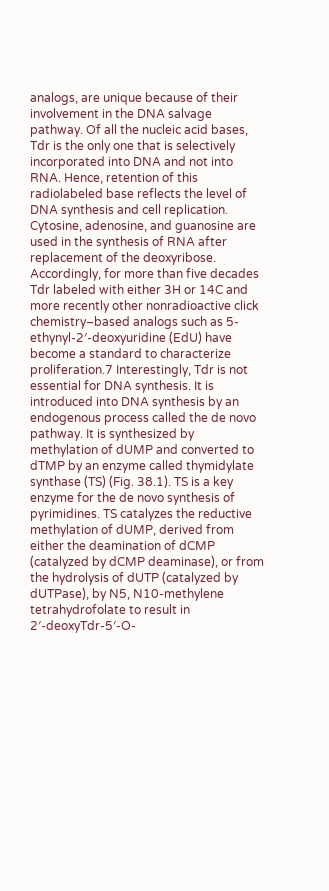analogs, are unique because of their involvement in the DNA salvage pathway. Of all the nucleic acid bases, Tdr is the only one that is selectively incorporated into DNA and not into RNA. Hence, retention of this radiolabeled base reflects the level of DNA synthesis and cell replication. Cytosine, adenosine, and guanosine are used in the synthesis of RNA after replacement of the deoxyribose. Accordingly, for more than five decades Tdr labeled with either 3H or 14C and more recently other nonradioactive click chemistry–based analogs such as 5-ethynyl-2′-deoxyuridine (EdU) have become a standard to characterize proliferation.7 Interestingly, Tdr is not essential for DNA synthesis. It is introduced into DNA synthesis by an endogenous process called the de novo pathway. It is synthesized by methylation of dUMP and converted to dTMP by an enzyme called thymidylate synthase (TS) (Fig. 38.1). TS is a key enzyme for the de novo synthesis of pyrimidines. TS catalyzes the reductive methylation of dUMP, derived from either the deamination of dCMP (catalyzed by dCMP deaminase), or from the hydrolysis of dUTP (catalyzed by dUTPase), by N5, N10-methylene tetrahydrofolate to result in 2′-deoxyTdr-5′-O-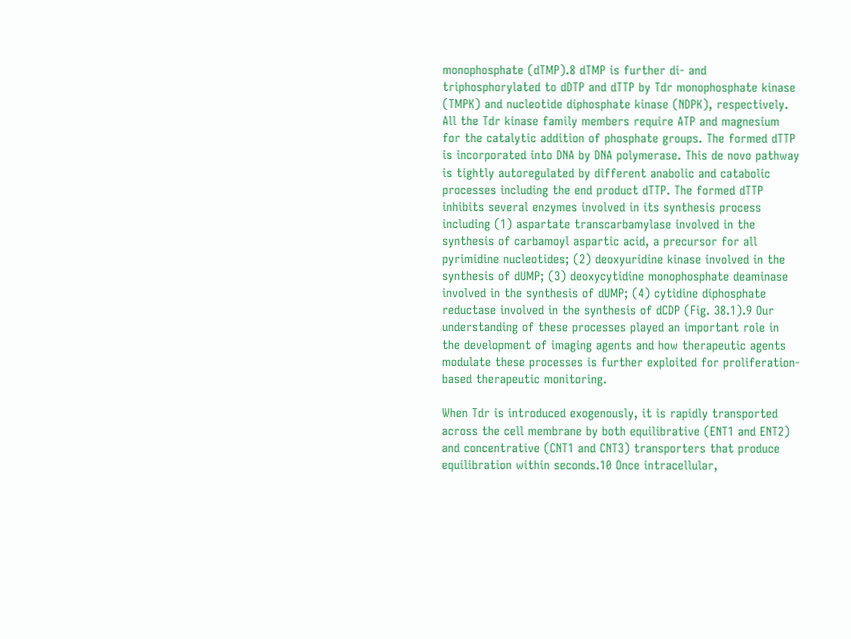monophosphate (dTMP).8 dTMP is further di- and triphosphorylated to dDTP and dTTP by Tdr monophosphate kinase (TMPK) and nucleotide diphosphate kinase (NDPK), respectively. All the Tdr kinase family members require ATP and magnesium for the catalytic addition of phosphate groups. The formed dTTP is incorporated into DNA by DNA polymerase. This de novo pathway is tightly autoregulated by different anabolic and catabolic processes including the end product dTTP. The formed dTTP inhibits several enzymes involved in its synthesis process including (1) aspartate transcarbamylase involved in the synthesis of carbamoyl aspartic acid, a precursor for all pyrimidine nucleotides; (2) deoxyuridine kinase involved in the synthesis of dUMP; (3) deoxycytidine monophosphate deaminase involved in the synthesis of dUMP; (4) cytidine diphosphate reductase involved in the synthesis of dCDP (Fig. 38.1).9 Our understanding of these processes played an important role in the development of imaging agents and how therapeutic agents modulate these processes is further exploited for proliferation-based therapeutic monitoring.

When Tdr is introduced exogenously, it is rapidly transported across the cell membrane by both equilibrative (ENT1 and ENT2) and concentrative (CNT1 and CNT3) transporters that produce equilibration within seconds.10 Once intracellular,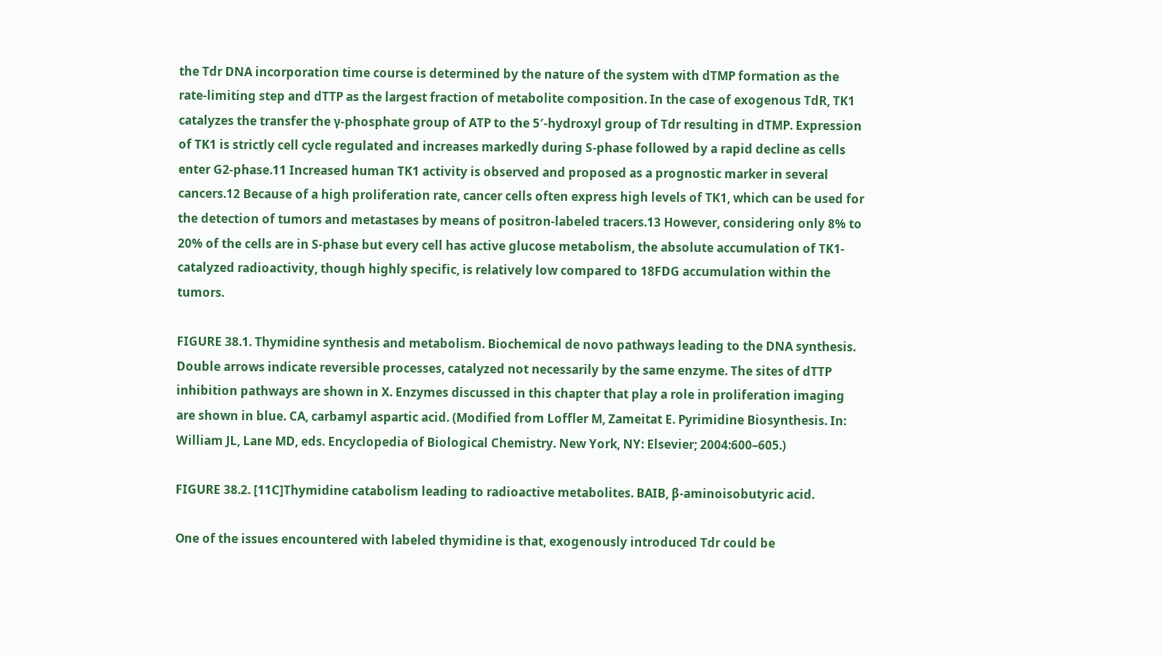the Tdr DNA incorporation time course is determined by the nature of the system with dTMP formation as the rate-limiting step and dTTP as the largest fraction of metabolite composition. In the case of exogenous TdR, TK1 catalyzes the transfer the γ-phosphate group of ATP to the 5′-hydroxyl group of Tdr resulting in dTMP. Expression of TK1 is strictly cell cycle regulated and increases markedly during S-phase followed by a rapid decline as cells enter G2-phase.11 Increased human TK1 activity is observed and proposed as a prognostic marker in several cancers.12 Because of a high proliferation rate, cancer cells often express high levels of TK1, which can be used for the detection of tumors and metastases by means of positron-labeled tracers.13 However, considering only 8% to 20% of the cells are in S-phase but every cell has active glucose metabolism, the absolute accumulation of TK1-catalyzed radioactivity, though highly specific, is relatively low compared to 18FDG accumulation within the tumors.

FIGURE 38.1. Thymidine synthesis and metabolism. Biochemical de novo pathways leading to the DNA synthesis. Double arrows indicate reversible processes, catalyzed not necessarily by the same enzyme. The sites of dTTP inhibition pathways are shown in X. Enzymes discussed in this chapter that play a role in proliferation imaging are shown in blue. CA, carbamyl aspartic acid. (Modified from Loffler M, Zameitat E. Pyrimidine Biosynthesis. In: William JL, Lane MD, eds. Encyclopedia of Biological Chemistry. New York, NY: Elsevier; 2004:600–605.)

FIGURE 38.2. [11C]Thymidine catabolism leading to radioactive metabolites. BAIB, β-aminoisobutyric acid.

One of the issues encountered with labeled thymidine is that, exogenously introduced Tdr could be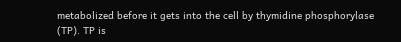metabolized before it gets into the cell by thymidine phosphorylase (TP). TP is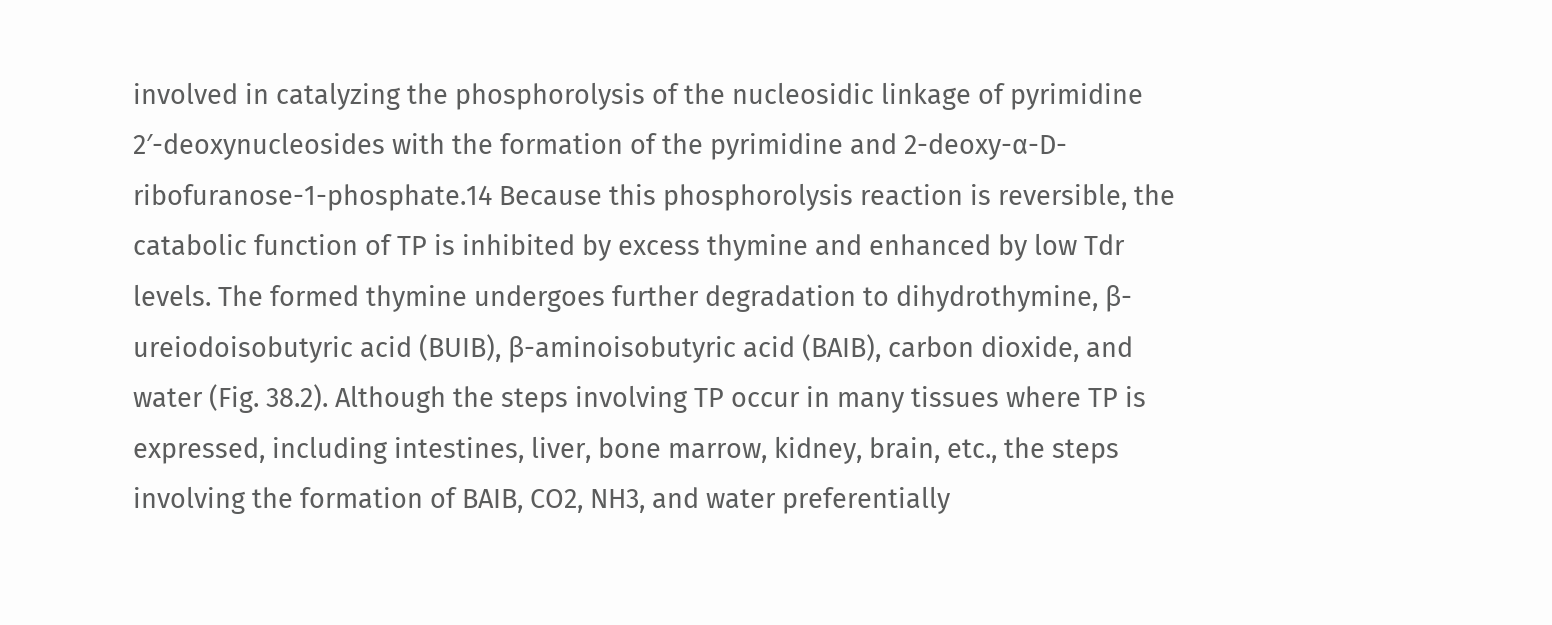involved in catalyzing the phosphorolysis of the nucleosidic linkage of pyrimidine 2′-deoxynucleosides with the formation of the pyrimidine and 2-deoxy-α-D-ribofuranose-1-phosphate.14 Because this phosphorolysis reaction is reversible, the catabolic function of TP is inhibited by excess thymine and enhanced by low Tdr levels. The formed thymine undergoes further degradation to dihydrothymine, β-ureiodoisobutyric acid (BUIB), β-aminoisobutyric acid (BAIB), carbon dioxide, and water (Fig. 38.2). Although the steps involving TP occur in many tissues where TP is expressed, including intestines, liver, bone marrow, kidney, brain, etc., the steps involving the formation of BAIB, CO2, NH3, and water preferentially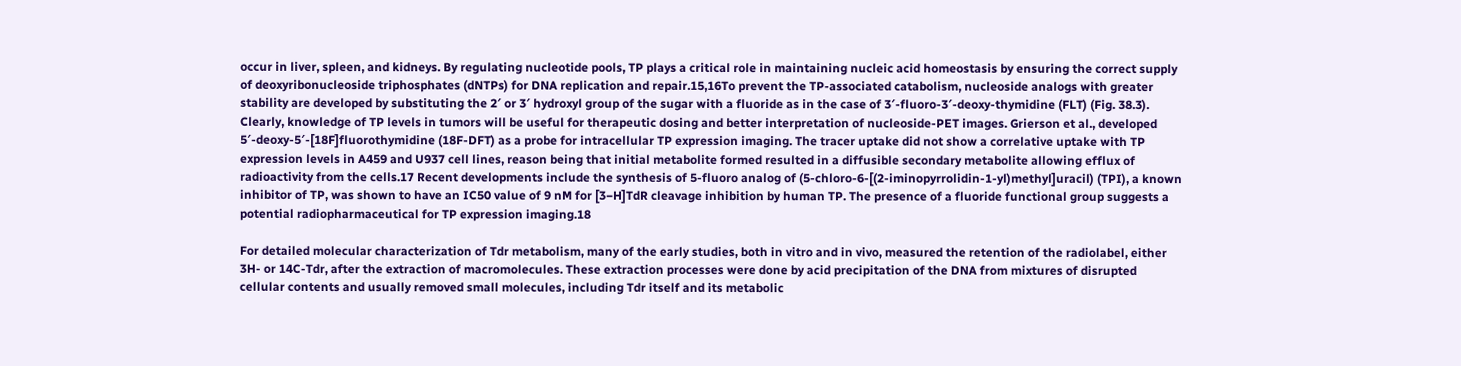occur in liver, spleen, and kidneys. By regulating nucleotide pools, TP plays a critical role in maintaining nucleic acid homeostasis by ensuring the correct supply of deoxyribonucleoside triphosphates (dNTPs) for DNA replication and repair.15,16To prevent the TP-associated catabolism, nucleoside analogs with greater stability are developed by substituting the 2′ or 3′ hydroxyl group of the sugar with a fluoride as in the case of 3′-fluoro-3′-deoxy-thymidine (FLT) (Fig. 38.3). Clearly, knowledge of TP levels in tumors will be useful for therapeutic dosing and better interpretation of nucleoside-PET images. Grierson et al., developed 5′-deoxy-5′-[18F]fluorothymidine (18F-DFT) as a probe for intracellular TP expression imaging. The tracer uptake did not show a correlative uptake with TP expression levels in A459 and U937 cell lines, reason being that initial metabolite formed resulted in a diffusible secondary metabolite allowing efflux of radioactivity from the cells.17 Recent developments include the synthesis of 5-fluoro analog of (5-chloro-6-[(2-iminopyrrolidin-1-yl)methyl]uracil) (TPI), a known inhibitor of TP, was shown to have an IC50 value of 9 nM for [3−H]TdR cleavage inhibition by human TP. The presence of a fluoride functional group suggests a potential radiopharmaceutical for TP expression imaging.18

For detailed molecular characterization of Tdr metabolism, many of the early studies, both in vitro and in vivo, measured the retention of the radiolabel, either 3H- or 14C-Tdr, after the extraction of macromolecules. These extraction processes were done by acid precipitation of the DNA from mixtures of disrupted cellular contents and usually removed small molecules, including Tdr itself and its metabolic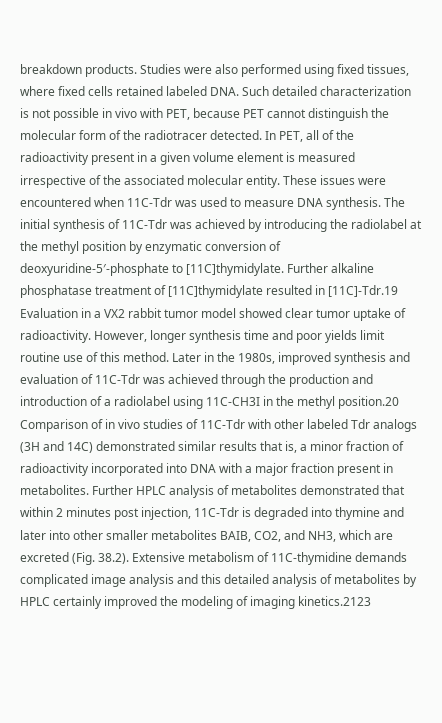breakdown products. Studies were also performed using fixed tissues, where fixed cells retained labeled DNA. Such detailed characterization is not possible in vivo with PET, because PET cannot distinguish the molecular form of the radiotracer detected. In PET, all of the radioactivity present in a given volume element is measured irrespective of the associated molecular entity. These issues were encountered when 11C-Tdr was used to measure DNA synthesis. The initial synthesis of 11C-Tdr was achieved by introducing the radiolabel at the methyl position by enzymatic conversion of deoxyuridine-5′-phosphate to [11C]thymidylate. Further alkaline phosphatase treatment of [11C]thymidylate resulted in [11C]-Tdr.19 Evaluation in a VX2 rabbit tumor model showed clear tumor uptake of radioactivity. However, longer synthesis time and poor yields limit routine use of this method. Later in the 1980s, improved synthesis and evaluation of 11C-Tdr was achieved through the production and introduction of a radiolabel using 11C-CH3I in the methyl position.20 Comparison of in vivo studies of 11C-Tdr with other labeled Tdr analogs (3H and 14C) demonstrated similar results that is, a minor fraction of radioactivity incorporated into DNA with a major fraction present in metabolites. Further HPLC analysis of metabolites demonstrated that within 2 minutes post injection, 11C-Tdr is degraded into thymine and later into other smaller metabolites BAIB, CO2, and NH3, which are excreted (Fig. 38.2). Extensive metabolism of 11C-thymidine demands complicated image analysis and this detailed analysis of metabolites by HPLC certainly improved the modeling of imaging kinetics.2123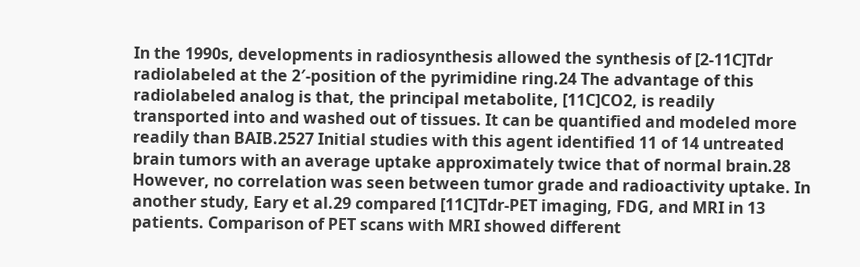In the 1990s, developments in radiosynthesis allowed the synthesis of [2-11C]Tdr radiolabeled at the 2′-position of the pyrimidine ring.24 The advantage of this radiolabeled analog is that, the principal metabolite, [11C]CO2, is readily transported into and washed out of tissues. It can be quantified and modeled more readily than BAIB.2527 Initial studies with this agent identified 11 of 14 untreated brain tumors with an average uptake approximately twice that of normal brain.28 However, no correlation was seen between tumor grade and radioactivity uptake. In another study, Eary et al.29 compared [11C]Tdr-PET imaging, FDG, and MRI in 13 patients. Comparison of PET scans with MRI showed different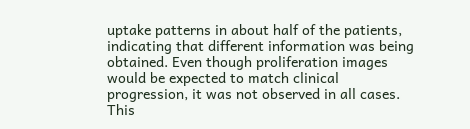uptake patterns in about half of the patients, indicating that different information was being obtained. Even though proliferation images would be expected to match clinical progression, it was not observed in all cases. This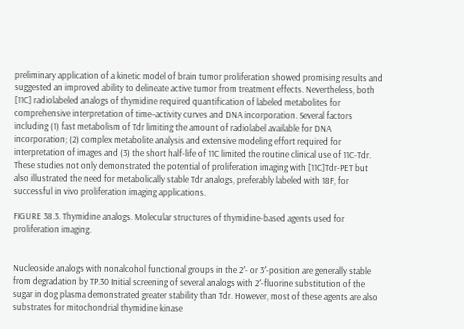preliminary application of a kinetic model of brain tumor proliferation showed promising results and suggested an improved ability to delineate active tumor from treatment effects. Nevertheless, both [11C] radiolabeled analogs of thymidine required quantification of labeled metabolites for comprehensive interpretation of time–activity curves and DNA incorporation. Several factors including (1) fast metabolism of Tdr limiting the amount of radiolabel available for DNA incorporation; (2) complex metabolite analysis and extensive modeling effort required for interpretation of images and (3) the short half-life of 11C limited the routine clinical use of 11C-Tdr. These studies not only demonstrated the potential of proliferation imaging with [11C]Tdr-PET but also illustrated the need for metabolically stable Tdr analogs, preferably labeled with 18F, for successful in vivo proliferation imaging applications.

FIGURE 38.3. Thymidine analogs. Molecular structures of thymidine-based agents used for proliferation imaging.


Nucleoside analogs with nonalcohol functional groups in the 2′- or 3′-position are generally stable from degradation by TP.30 Initial screening of several analogs with 2′-fluorine substitution of the sugar in dog plasma demonstrated greater stability than Tdr. However, most of these agents are also substrates for mitochondrial thymidine kinase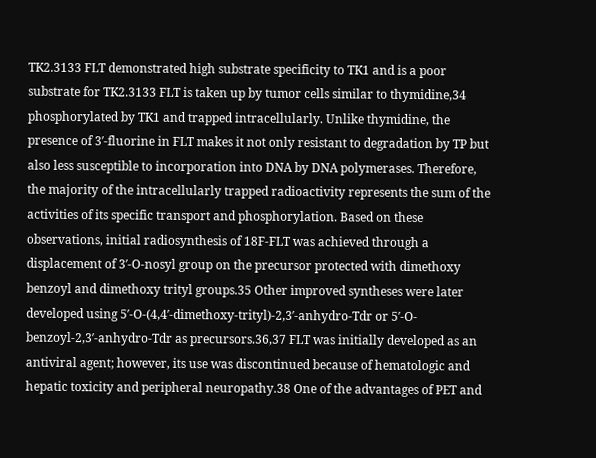TK2.3133 FLT demonstrated high substrate specificity to TK1 and is a poor substrate for TK2.3133 FLT is taken up by tumor cells similar to thymidine,34 phosphorylated by TK1 and trapped intracellularly. Unlike thymidine, the presence of 3′-fluorine in FLT makes it not only resistant to degradation by TP but also less susceptible to incorporation into DNA by DNA polymerases. Therefore, the majority of the intracellularly trapped radioactivity represents the sum of the activities of its specific transport and phosphorylation. Based on these observations, initial radiosynthesis of 18F-FLT was achieved through a displacement of 3′-O-nosyl group on the precursor protected with dimethoxy benzoyl and dimethoxy trityl groups.35 Other improved syntheses were later developed using 5′-O-(4,4′-dimethoxy-trityl)-2,3′-anhydro-Tdr or 5′-O-benzoyl-2,3′-anhydro-Tdr as precursors.36,37 FLT was initially developed as an antiviral agent; however, its use was discontinued because of hematologic and hepatic toxicity and peripheral neuropathy.38 One of the advantages of PET and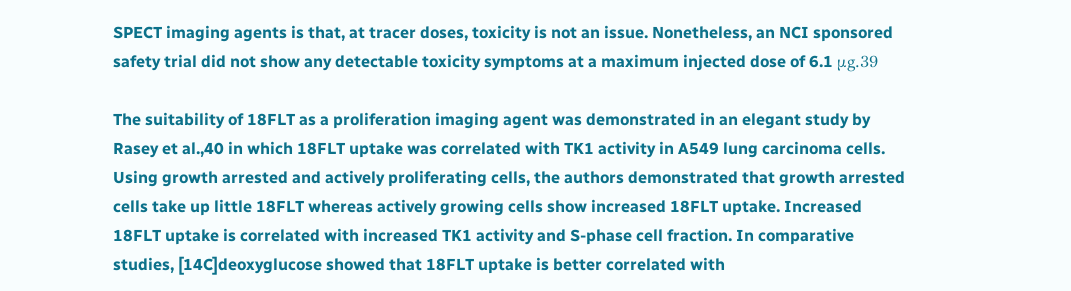SPECT imaging agents is that, at tracer doses, toxicity is not an issue. Nonetheless, an NCI sponsored safety trial did not show any detectable toxicity symptoms at a maximum injected dose of 6.1 μg.39

The suitability of 18FLT as a proliferation imaging agent was demonstrated in an elegant study by Rasey et al.,40 in which 18FLT uptake was correlated with TK1 activity in A549 lung carcinoma cells. Using growth arrested and actively proliferating cells, the authors demonstrated that growth arrested cells take up little 18FLT whereas actively growing cells show increased 18FLT uptake. Increased 18FLT uptake is correlated with increased TK1 activity and S-phase cell fraction. In comparative studies, [14C]deoxyglucose showed that 18FLT uptake is better correlated with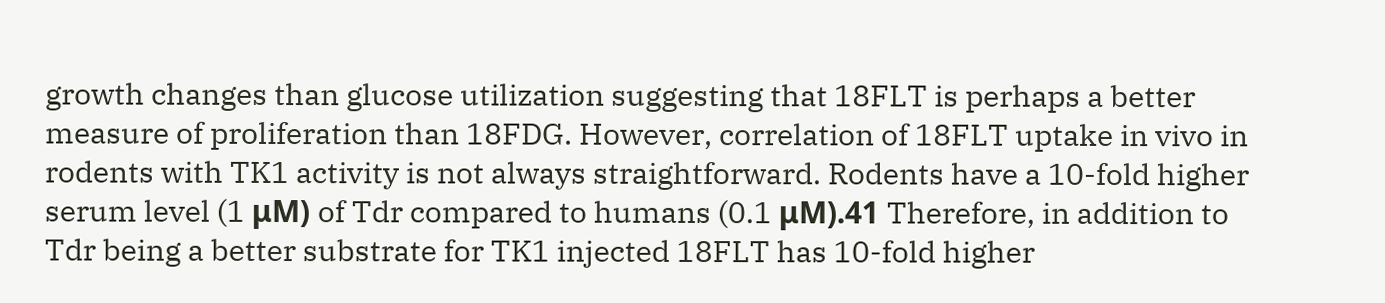growth changes than glucose utilization suggesting that 18FLT is perhaps a better measure of proliferation than 18FDG. However, correlation of 18FLT uptake in vivo in rodents with TK1 activity is not always straightforward. Rodents have a 10-fold higher serum level (1 μM) of Tdr compared to humans (0.1 μM).41 Therefore, in addition to Tdr being a better substrate for TK1 injected 18FLT has 10-fold higher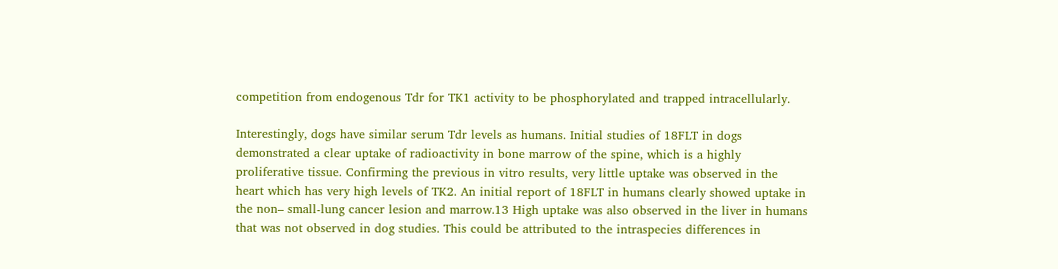competition from endogenous Tdr for TK1 activity to be phosphorylated and trapped intracellularly.

Interestingly, dogs have similar serum Tdr levels as humans. Initial studies of 18FLT in dogs demonstrated a clear uptake of radioactivity in bone marrow of the spine, which is a highly proliferative tissue. Confirming the previous in vitro results, very little uptake was observed in the heart which has very high levels of TK2. An initial report of 18FLT in humans clearly showed uptake in the non– small-lung cancer lesion and marrow.13 High uptake was also observed in the liver in humans that was not observed in dog studies. This could be attributed to the intraspecies differences in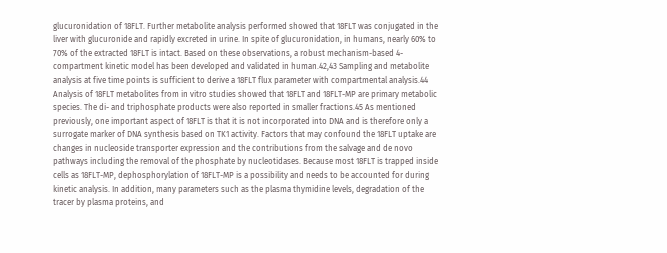glucuronidation of 18FLT. Further metabolite analysis performed showed that 18FLT was conjugated in the liver with glucuronide and rapidly excreted in urine. In spite of glucuronidation, in humans, nearly 60% to 70% of the extracted 18FLT is intact. Based on these observations, a robust mechanism-based 4-compartment kinetic model has been developed and validated in human.42,43 Sampling and metabolite analysis at five time points is sufficient to derive a 18FLT flux parameter with compartmental analysis.44 Analysis of 18FLT metabolites from in vitro studies showed that 18FLT and 18FLT-MP are primary metabolic species. The di- and triphosphate products were also reported in smaller fractions.45 As mentioned previously, one important aspect of 18FLT is that it is not incorporated into DNA and is therefore only a surrogate marker of DNA synthesis based on TK1 activity. Factors that may confound the 18FLT uptake are changes in nucleoside transporter expression and the contributions from the salvage and de novo pathways including the removal of the phosphate by nucleotidases. Because most 18FLT is trapped inside cells as 18FLT-MP, dephosphorylation of 18FLT-MP is a possibility and needs to be accounted for during kinetic analysis. In addition, many parameters such as the plasma thymidine levels, degradation of the tracer by plasma proteins, and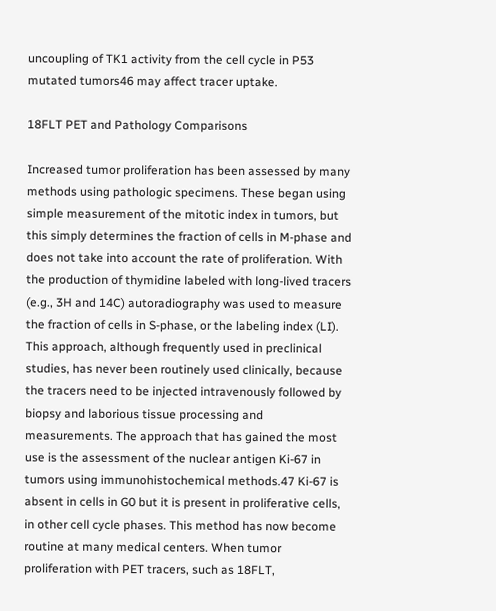uncoupling of TK1 activity from the cell cycle in P53 mutated tumors46 may affect tracer uptake.

18FLT PET and Pathology Comparisons

Increased tumor proliferation has been assessed by many methods using pathologic specimens. These began using simple measurement of the mitotic index in tumors, but this simply determines the fraction of cells in M-phase and does not take into account the rate of proliferation. With the production of thymidine labeled with long-lived tracers (e.g., 3H and 14C) autoradiography was used to measure the fraction of cells in S-phase, or the labeling index (LI). This approach, although frequently used in preclinical studies, has never been routinely used clinically, because the tracers need to be injected intravenously followed by biopsy and laborious tissue processing and measurements. The approach that has gained the most use is the assessment of the nuclear antigen Ki-67 in tumors using immunohistochemical methods.47 Ki-67 is absent in cells in G0 but it is present in proliferative cells, in other cell cycle phases. This method has now become routine at many medical centers. When tumor proliferation with PET tracers, such as 18FLT,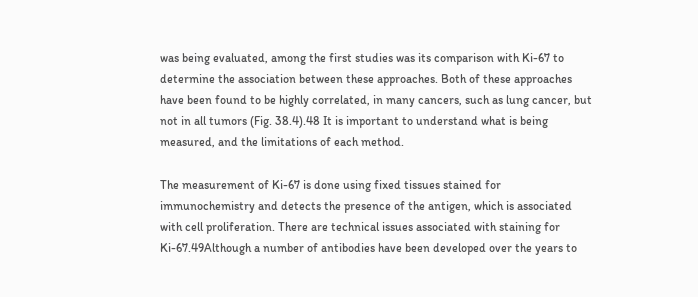was being evaluated, among the first studies was its comparison with Ki-67 to determine the association between these approaches. Both of these approaches have been found to be highly correlated, in many cancers, such as lung cancer, but not in all tumors (Fig. 38.4).48 It is important to understand what is being measured, and the limitations of each method.

The measurement of Ki-67 is done using fixed tissues stained for immunochemistry and detects the presence of the antigen, which is associated with cell proliferation. There are technical issues associated with staining for Ki-67.49Although a number of antibodies have been developed over the years to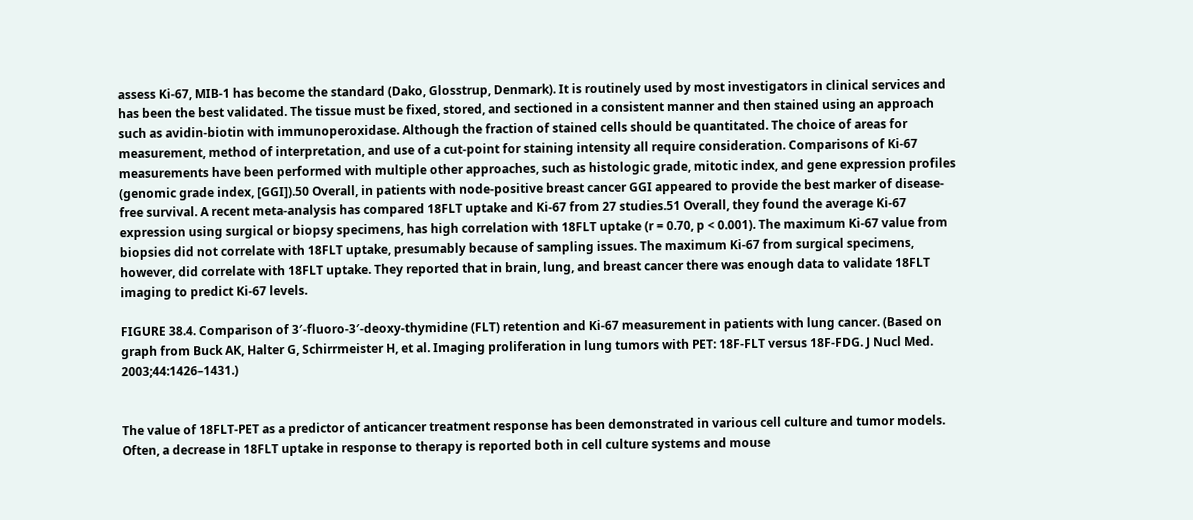assess Ki-67, MIB-1 has become the standard (Dako, Glosstrup, Denmark). It is routinely used by most investigators in clinical services and has been the best validated. The tissue must be fixed, stored, and sectioned in a consistent manner and then stained using an approach such as avidin-biotin with immunoperoxidase. Although the fraction of stained cells should be quantitated. The choice of areas for measurement, method of interpretation, and use of a cut-point for staining intensity all require consideration. Comparisons of Ki-67 measurements have been performed with multiple other approaches, such as histologic grade, mitotic index, and gene expression profiles (genomic grade index, [GGI]).50 Overall, in patients with node-positive breast cancer GGI appeared to provide the best marker of disease-free survival. A recent meta-analysis has compared 18FLT uptake and Ki-67 from 27 studies.51 Overall, they found the average Ki-67 expression using surgical or biopsy specimens, has high correlation with 18FLT uptake (r = 0.70, p < 0.001). The maximum Ki-67 value from biopsies did not correlate with 18FLT uptake, presumably because of sampling issues. The maximum Ki-67 from surgical specimens, however, did correlate with 18FLT uptake. They reported that in brain, lung, and breast cancer there was enough data to validate 18FLT imaging to predict Ki-67 levels.

FIGURE 38.4. Comparison of 3′-fluoro-3′-deoxy-thymidine (FLT) retention and Ki-67 measurement in patients with lung cancer. (Based on graph from Buck AK, Halter G, Schirrmeister H, et al. Imaging proliferation in lung tumors with PET: 18F-FLT versus 18F-FDG. J Nucl Med. 2003;44:1426–1431.)


The value of 18FLT-PET as a predictor of anticancer treatment response has been demonstrated in various cell culture and tumor models. Often, a decrease in 18FLT uptake in response to therapy is reported both in cell culture systems and mouse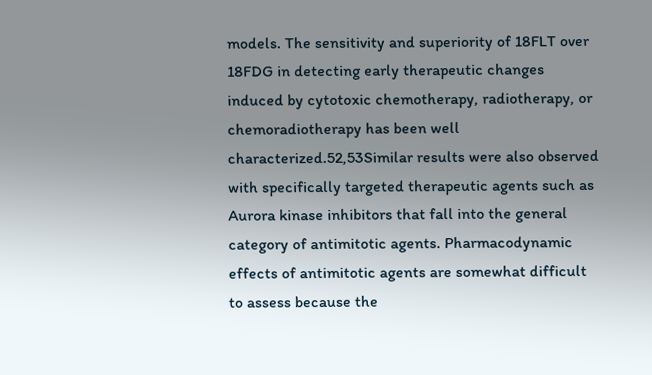models. The sensitivity and superiority of 18FLT over 18FDG in detecting early therapeutic changes induced by cytotoxic chemotherapy, radiotherapy, or chemoradiotherapy has been well characterized.52,53Similar results were also observed with specifically targeted therapeutic agents such as Aurora kinase inhibitors that fall into the general category of antimitotic agents. Pharmacodynamic effects of antimitotic agents are somewhat difficult to assess because the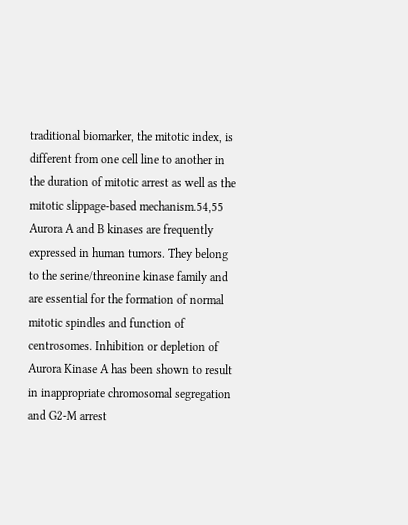traditional biomarker, the mitotic index, is different from one cell line to another in the duration of mitotic arrest as well as the mitotic slippage-based mechanism.54,55 Aurora A and B kinases are frequently expressed in human tumors. They belong to the serine/threonine kinase family and are essential for the formation of normal mitotic spindles and function of centrosomes. Inhibition or depletion of Aurora Kinase A has been shown to result in inappropriate chromosomal segregation and G2-M arrest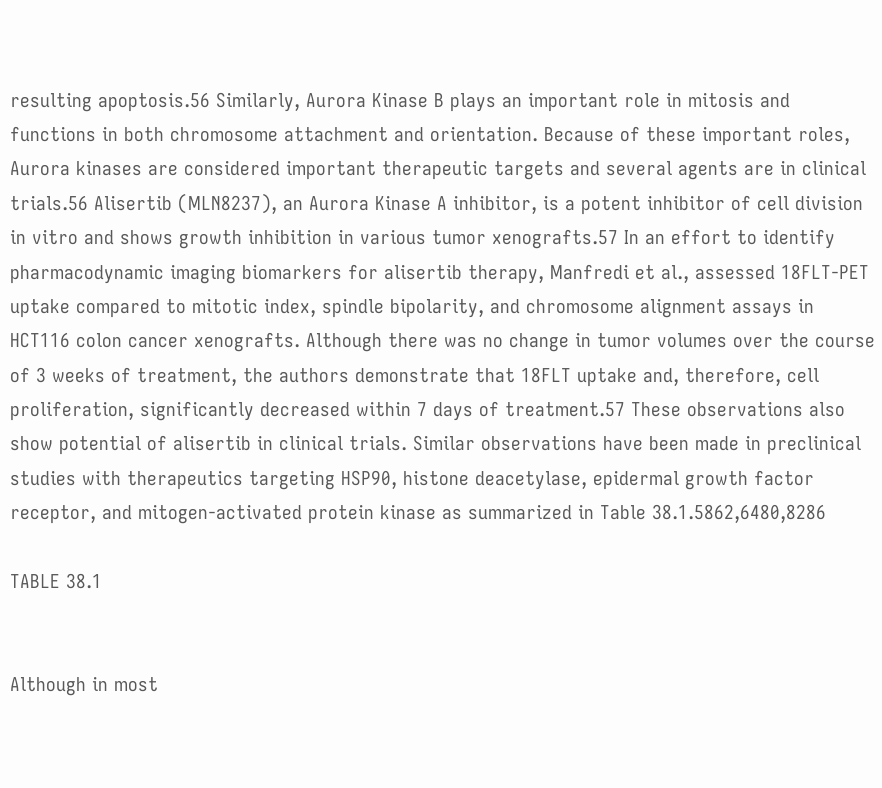resulting apoptosis.56 Similarly, Aurora Kinase B plays an important role in mitosis and functions in both chromosome attachment and orientation. Because of these important roles, Aurora kinases are considered important therapeutic targets and several agents are in clinical trials.56 Alisertib (MLN8237), an Aurora Kinase A inhibitor, is a potent inhibitor of cell division in vitro and shows growth inhibition in various tumor xenografts.57 In an effort to identify pharmacodynamic imaging biomarkers for alisertib therapy, Manfredi et al., assessed 18FLT-PET uptake compared to mitotic index, spindle bipolarity, and chromosome alignment assays in HCT116 colon cancer xenografts. Although there was no change in tumor volumes over the course of 3 weeks of treatment, the authors demonstrate that 18FLT uptake and, therefore, cell proliferation, significantly decreased within 7 days of treatment.57 These observations also show potential of alisertib in clinical trials. Similar observations have been made in preclinical studies with therapeutics targeting HSP90, histone deacetylase, epidermal growth factor receptor, and mitogen-activated protein kinase as summarized in Table 38.1.5862,6480,8286

TABLE 38.1


Although in most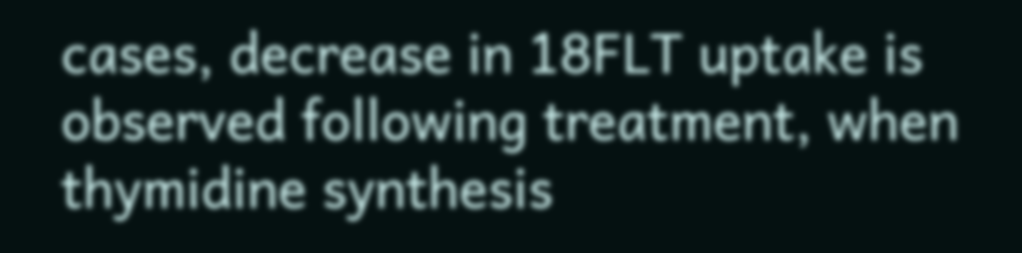cases, decrease in 18FLT uptake is observed following treatment, when thymidine synthesis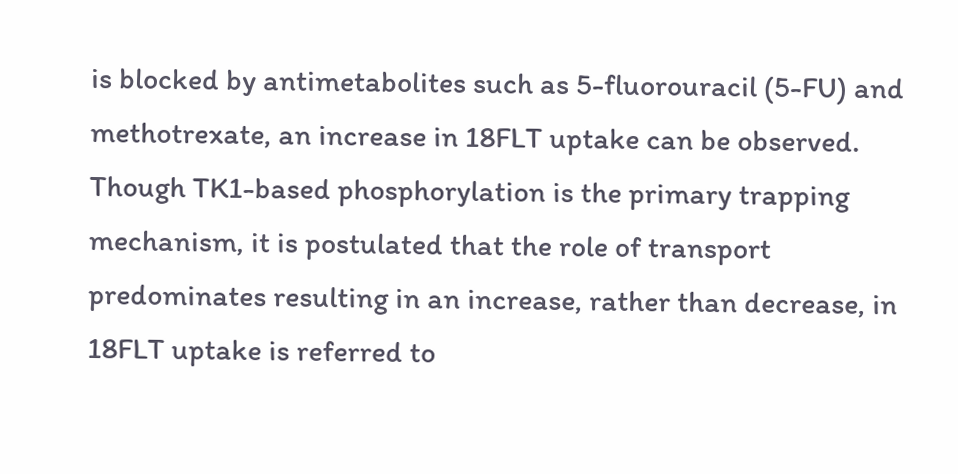is blocked by antimetabolites such as 5-fluorouracil (5-FU) and methotrexate, an increase in 18FLT uptake can be observed. Though TK1-based phosphorylation is the primary trapping mechanism, it is postulated that the role of transport predominates resulting in an increase, rather than decrease, in 18FLT uptake is referred to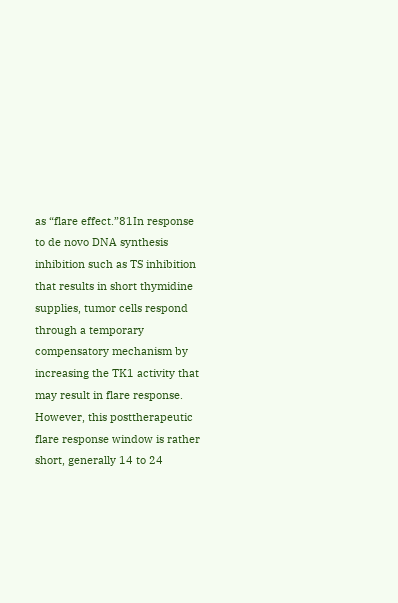as “flare effect.”81In response to de novo DNA synthesis inhibition such as TS inhibition that results in short thymidine supplies, tumor cells respond through a temporary compensatory mechanism by increasing the TK1 activity that may result in flare response. However, this posttherapeutic flare response window is rather short, generally 14 to 24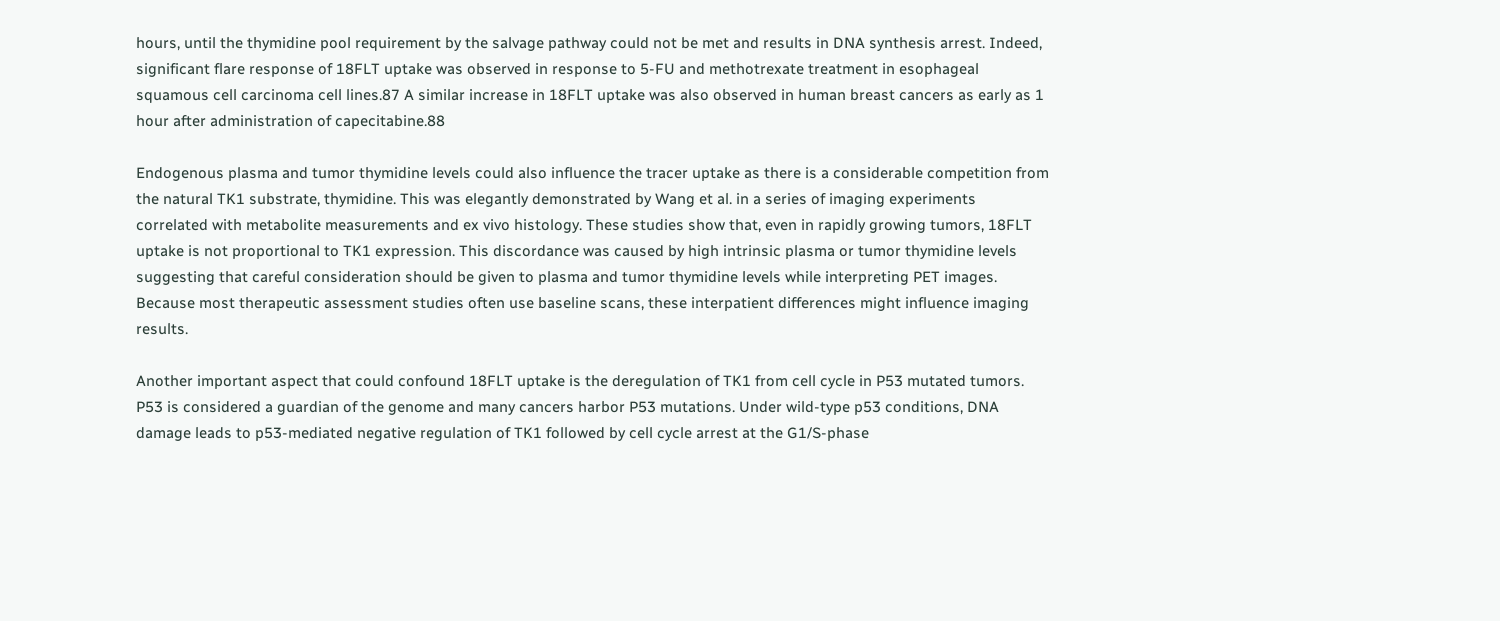hours, until the thymidine pool requirement by the salvage pathway could not be met and results in DNA synthesis arrest. Indeed, significant flare response of 18FLT uptake was observed in response to 5-FU and methotrexate treatment in esophageal squamous cell carcinoma cell lines.87 A similar increase in 18FLT uptake was also observed in human breast cancers as early as 1 hour after administration of capecitabine.88

Endogenous plasma and tumor thymidine levels could also influence the tracer uptake as there is a considerable competition from the natural TK1 substrate, thymidine. This was elegantly demonstrated by Wang et al. in a series of imaging experiments correlated with metabolite measurements and ex vivo histology. These studies show that, even in rapidly growing tumors, 18FLT uptake is not proportional to TK1 expression. This discordance was caused by high intrinsic plasma or tumor thymidine levels suggesting that careful consideration should be given to plasma and tumor thymidine levels while interpreting PET images. Because most therapeutic assessment studies often use baseline scans, these interpatient differences might influence imaging results.

Another important aspect that could confound 18FLT uptake is the deregulation of TK1 from cell cycle in P53 mutated tumors. P53 is considered a guardian of the genome and many cancers harbor P53 mutations. Under wild-type p53 conditions, DNA damage leads to p53-mediated negative regulation of TK1 followed by cell cycle arrest at the G1/S-phase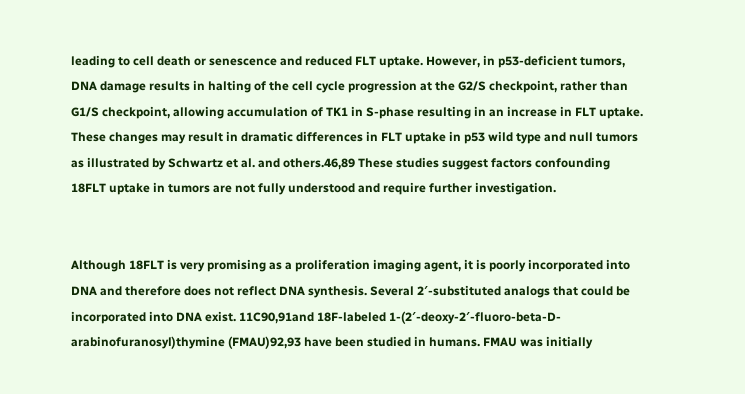leading to cell death or senescence and reduced FLT uptake. However, in p53-deficient tumors, DNA damage results in halting of the cell cycle progression at the G2/S checkpoint, rather than G1/S checkpoint, allowing accumulation of TK1 in S-phase resulting in an increase in FLT uptake. These changes may result in dramatic differences in FLT uptake in p53 wild type and null tumors as illustrated by Schwartz et al. and others.46,89 These studies suggest factors confounding 18FLT uptake in tumors are not fully understood and require further investigation.


Although 18FLT is very promising as a proliferation imaging agent, it is poorly incorporated into DNA and therefore does not reflect DNA synthesis. Several 2′-substituted analogs that could be incorporated into DNA exist. 11C90,91and 18F-labeled 1-(2′-deoxy-2′-fluoro-beta-D-arabinofuranosyl)thymine (FMAU)92,93 have been studied in humans. FMAU was initially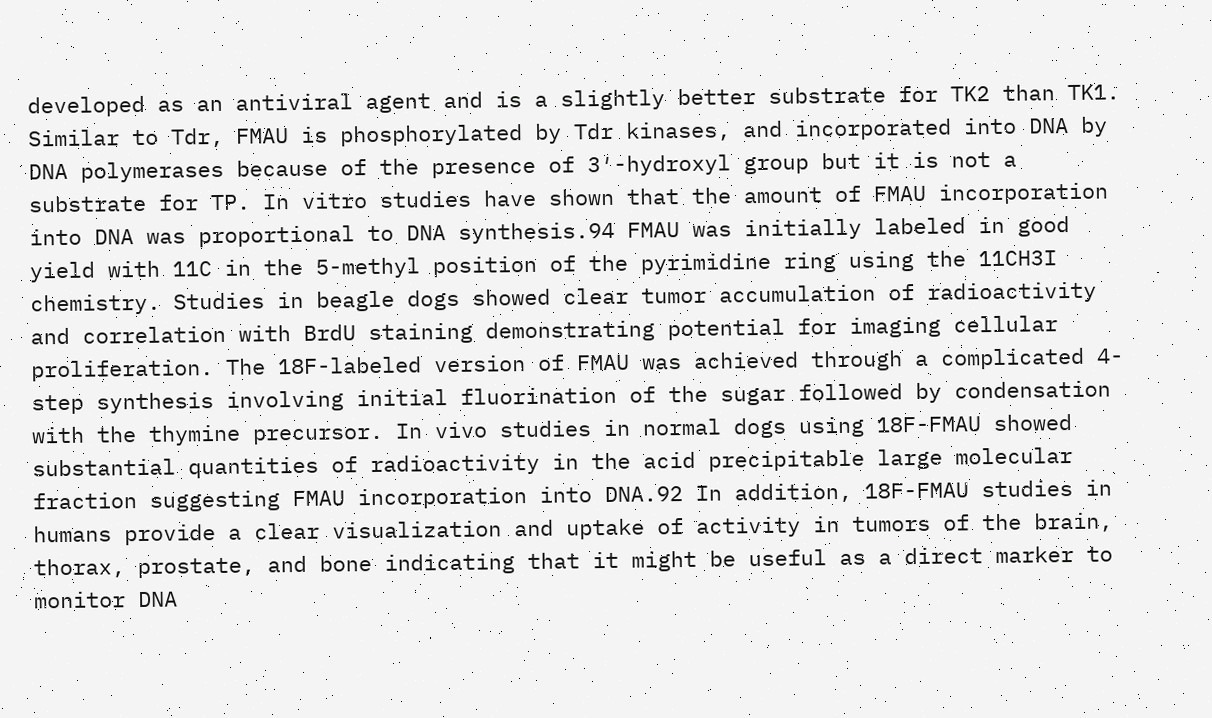developed as an antiviral agent and is a slightly better substrate for TK2 than TK1. Similar to Tdr, FMAU is phosphorylated by Tdr kinases, and incorporated into DNA by DNA polymerases because of the presence of 3′-hydroxyl group but it is not a substrate for TP. In vitro studies have shown that the amount of FMAU incorporation into DNA was proportional to DNA synthesis.94 FMAU was initially labeled in good yield with 11C in the 5-methyl position of the pyrimidine ring using the 11CH3I chemistry. Studies in beagle dogs showed clear tumor accumulation of radioactivity and correlation with BrdU staining demonstrating potential for imaging cellular proliferation. The 18F-labeled version of FMAU was achieved through a complicated 4-step synthesis involving initial fluorination of the sugar followed by condensation with the thymine precursor. In vivo studies in normal dogs using 18F-FMAU showed substantial quantities of radioactivity in the acid precipitable large molecular fraction suggesting FMAU incorporation into DNA.92 In addition, 18F-FMAU studies in humans provide a clear visualization and uptake of activity in tumors of the brain, thorax, prostate, and bone indicating that it might be useful as a direct marker to monitor DNA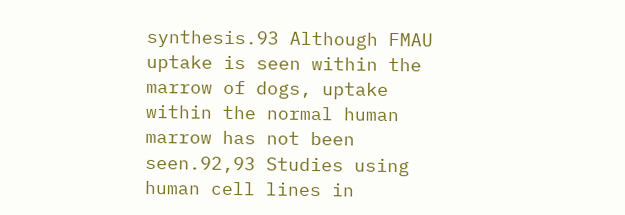synthesis.93 Although FMAU uptake is seen within the marrow of dogs, uptake within the normal human marrow has not been seen.92,93 Studies using human cell lines in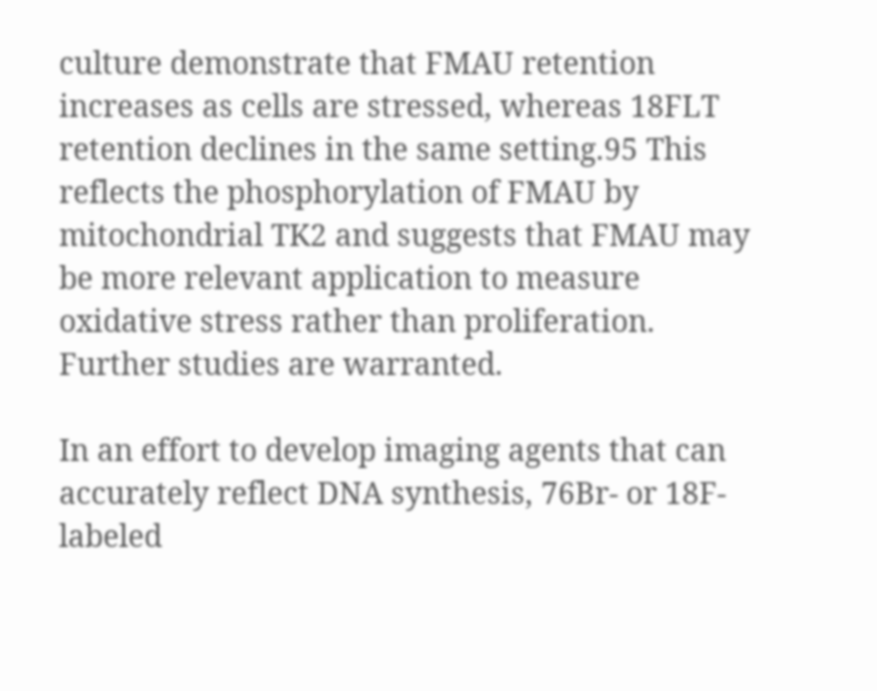culture demonstrate that FMAU retention increases as cells are stressed, whereas 18FLT retention declines in the same setting.95 This reflects the phosphorylation of FMAU by mitochondrial TK2 and suggests that FMAU may be more relevant application to measure oxidative stress rather than proliferation. Further studies are warranted.

In an effort to develop imaging agents that can accurately reflect DNA synthesis, 76Br- or 18F-labeled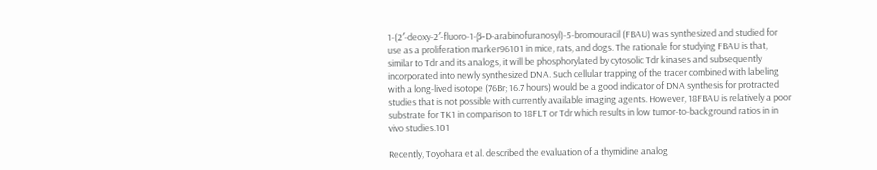1-(2′-deoxy-2′-fluoro-1-β-D-arabinofuranosyl)-5-bromouracil (FBAU) was synthesized and studied for use as a proliferation marker96101 in mice, rats, and dogs. The rationale for studying FBAU is that, similar to Tdr and its analogs, it will be phosphorylated by cytosolic Tdr kinases and subsequently incorporated into newly synthesized DNA. Such cellular trapping of the tracer combined with labeling with a long-lived isotope (76Br; 16.7 hours) would be a good indicator of DNA synthesis for protracted studies that is not possible with currently available imaging agents. However, 18FBAU is relatively a poor substrate for TK1 in comparison to 18FLT or Tdr which results in low tumor-to-background ratios in in vivo studies.101

Recently, Toyohara et al. described the evaluation of a thymidine analog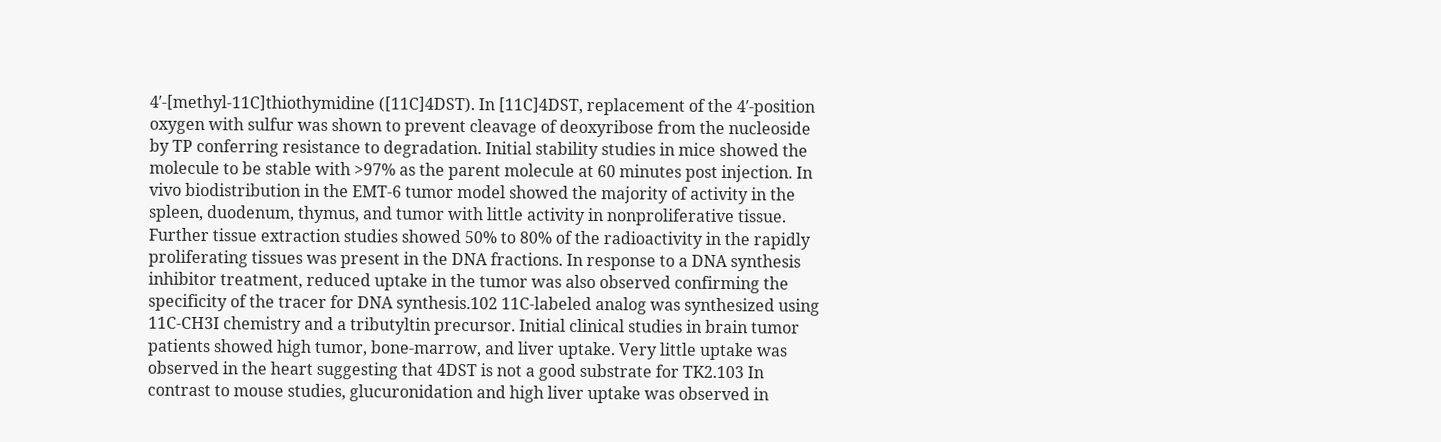4′-[methyl-11C]thiothymidine ([11C]4DST). In [11C]4DST, replacement of the 4′-position oxygen with sulfur was shown to prevent cleavage of deoxyribose from the nucleoside by TP conferring resistance to degradation. Initial stability studies in mice showed the molecule to be stable with >97% as the parent molecule at 60 minutes post injection. In vivo biodistribution in the EMT-6 tumor model showed the majority of activity in the spleen, duodenum, thymus, and tumor with little activity in nonproliferative tissue. Further tissue extraction studies showed 50% to 80% of the radioactivity in the rapidly proliferating tissues was present in the DNA fractions. In response to a DNA synthesis inhibitor treatment, reduced uptake in the tumor was also observed confirming the specificity of the tracer for DNA synthesis.102 11C-labeled analog was synthesized using 11C-CH3I chemistry and a tributyltin precursor. Initial clinical studies in brain tumor patients showed high tumor, bone-marrow, and liver uptake. Very little uptake was observed in the heart suggesting that 4DST is not a good substrate for TK2.103 In contrast to mouse studies, glucuronidation and high liver uptake was observed in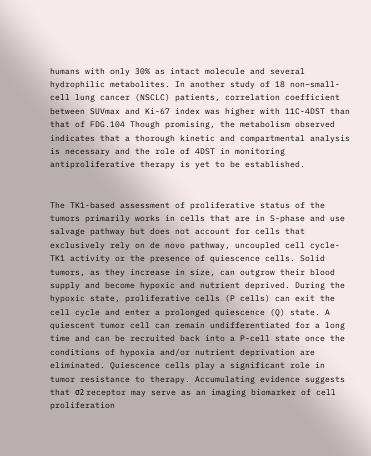humans with only 30% as intact molecule and several hydrophilic metabolites. In another study of 18 non–small-cell lung cancer (NSCLC) patients, correlation coefficient between SUVmax and Ki-67 index was higher with 11C-4DST than that of FDG.104 Though promising, the metabolism observed indicates that a thorough kinetic and compartmental analysis is necessary and the role of 4DST in monitoring antiproliferative therapy is yet to be established.


The TK1-based assessment of proliferative status of the tumors primarily works in cells that are in S-phase and use salvage pathway but does not account for cells that exclusively rely on de novo pathway, uncoupled cell cycle-TK1 activity or the presence of quiescence cells. Solid tumors, as they increase in size, can outgrow their blood supply and become hypoxic and nutrient deprived. During the hypoxic state, proliferative cells (P cells) can exit the cell cycle and enter a prolonged quiescence (Q) state. A quiescent tumor cell can remain undifferentiated for a long time and can be recruited back into a P-cell state once the conditions of hypoxia and/or nutrient deprivation are eliminated. Quiescence cells play a significant role in tumor resistance to therapy. Accumulating evidence suggests that σ2 receptor may serve as an imaging biomarker of cell proliferation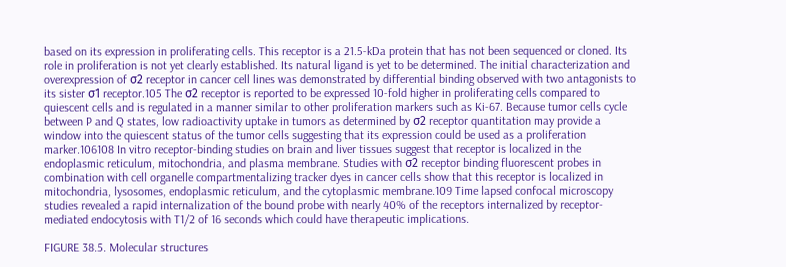based on its expression in proliferating cells. This receptor is a 21.5-kDa protein that has not been sequenced or cloned. Its role in proliferation is not yet clearly established. Its natural ligand is yet to be determined. The initial characterization and overexpression of σ2 receptor in cancer cell lines was demonstrated by differential binding observed with two antagonists to its sister σ1 receptor.105 The σ2 receptor is reported to be expressed 10-fold higher in proliferating cells compared to quiescent cells and is regulated in a manner similar to other proliferation markers such as Ki-67. Because tumor cells cycle between P and Q states, low radioactivity uptake in tumors as determined by σ2 receptor quantitation may provide a window into the quiescent status of the tumor cells suggesting that its expression could be used as a proliferation marker.106108 In vitro receptor-binding studies on brain and liver tissues suggest that receptor is localized in the endoplasmic reticulum, mitochondria, and plasma membrane. Studies with σ2 receptor binding fluorescent probes in combination with cell organelle compartmentalizing tracker dyes in cancer cells show that this receptor is localized in mitochondria, lysosomes, endoplasmic reticulum, and the cytoplasmic membrane.109 Time lapsed confocal microscopy studies revealed a rapid internalization of the bound probe with nearly 40% of the receptors internalized by receptor-mediated endocytosis with T1/2 of 16 seconds which could have therapeutic implications.

FIGURE 38.5. Molecular structures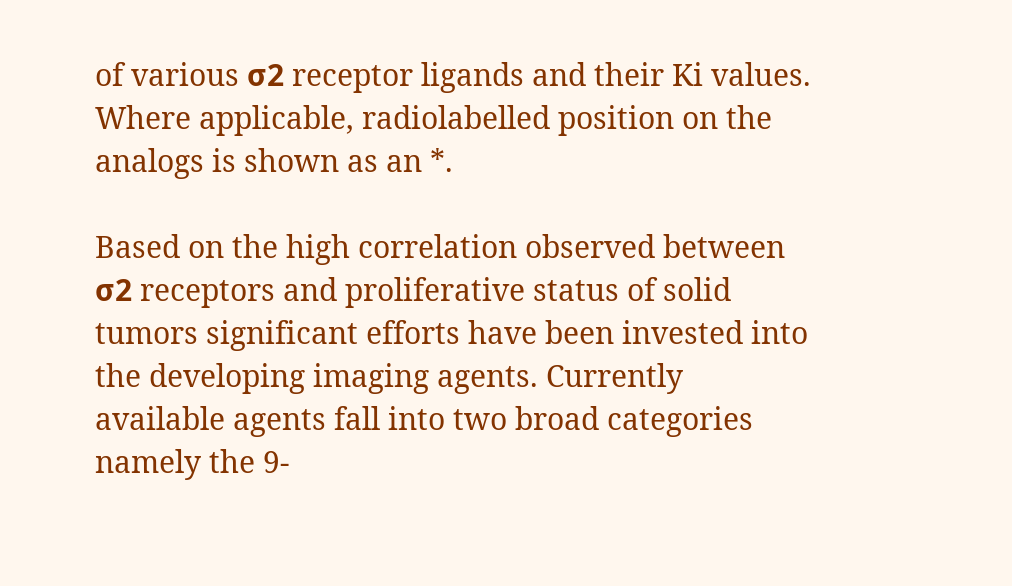of various σ2 receptor ligands and their Ki values. Where applicable, radiolabelled position on the analogs is shown as an *.

Based on the high correlation observed between σ2 receptors and proliferative status of solid tumors significant efforts have been invested into the developing imaging agents. Currently available agents fall into two broad categories namely the 9-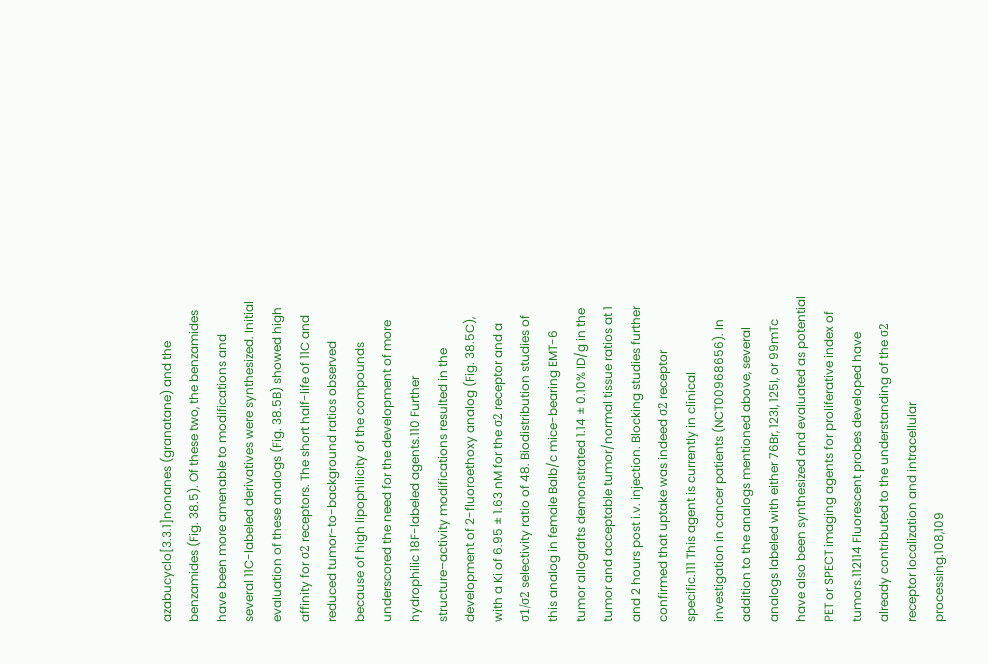azabucyclo[3.3.1]nonanes (granatane) and the benzamides (Fig. 38.5). Of these two, the benzamides have been more amenable to modifications and several 11C-labeled derivatives were synthesized. Initial evaluation of these analogs (Fig. 38.5B) showed high affinity for σ2 receptors. The short half-life of 11C and reduced tumor-to-background ratios observed because of high lipophilicity of the compounds underscored the need for the development of more hydrophilic 18F-labeled agents.110 Further structure–activity modifications resulted in the development of 2-fluoroethoxy analog (Fig. 38.5C), with a Ki of 6.95 ± 1.63 nM for the σ2 receptor and a σ1/σ2 selectivity ratio of 48. Biodistribution studies of this analog in female Balb/c mice-bearing EMT-6 tumor allografts demonstrated 1.14 ± 0.10% ID/g in the tumor and acceptable tumor/normal tissue ratios at 1 and 2 hours post i.v. injection. Blocking studies further confirmed that uptake was indeed σ2 receptor specific.111 This agent is currently in clinical investigation in cancer patients (NCT00968656). In addition to the analogs mentioned above, several analogs labeled with either 76Br, 123I, 125I, or 99mTc have also been synthesized and evaluated as potential PET or SPECT imaging agents for proliferative index of tumors.112114 Fluorescent probes developed have already contributed to the understanding of the σ2 receptor localization and intracellular processing.108,109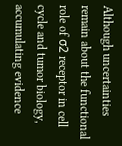Although uncertainties remain about the functional role of σ2 receptor in cell cycle and tumor biology, accumulating evidence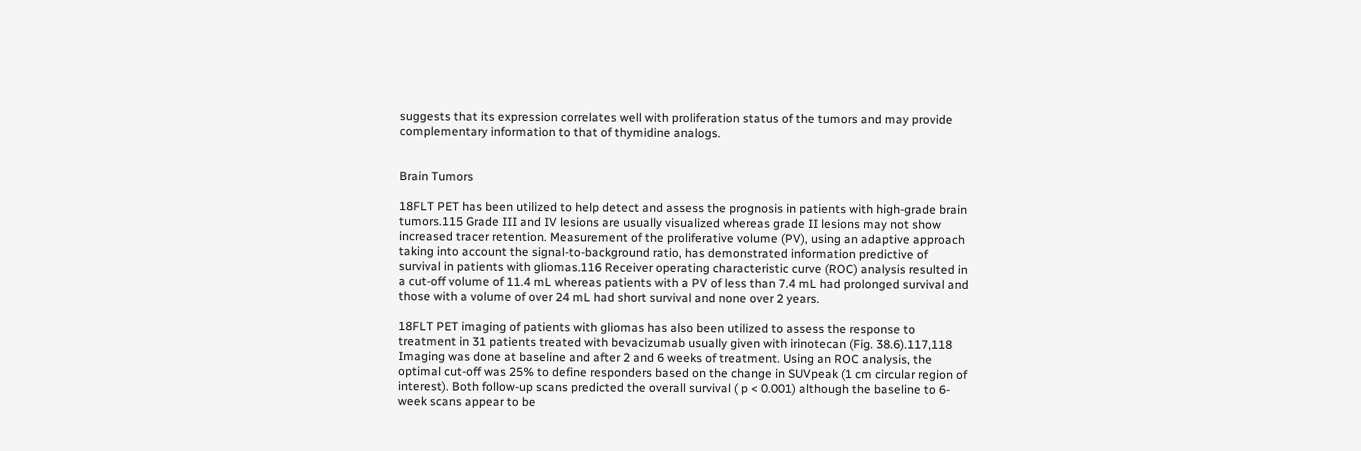suggests that its expression correlates well with proliferation status of the tumors and may provide complementary information to that of thymidine analogs.


Brain Tumors

18FLT PET has been utilized to help detect and assess the prognosis in patients with high-grade brain tumors.115 Grade III and IV lesions are usually visualized whereas grade II lesions may not show increased tracer retention. Measurement of the proliferative volume (PV), using an adaptive approach taking into account the signal-to-background ratio, has demonstrated information predictive of survival in patients with gliomas.116 Receiver operating characteristic curve (ROC) analysis resulted in a cut-off volume of 11.4 mL whereas patients with a PV of less than 7.4 mL had prolonged survival and those with a volume of over 24 mL had short survival and none over 2 years.

18FLT PET imaging of patients with gliomas has also been utilized to assess the response to treatment in 31 patients treated with bevacizumab usually given with irinotecan (Fig. 38.6).117,118 Imaging was done at baseline and after 2 and 6 weeks of treatment. Using an ROC analysis, the optimal cut-off was 25% to define responders based on the change in SUVpeak (1 cm circular region of interest). Both follow-up scans predicted the overall survival ( p < 0.001) although the baseline to 6-week scans appear to be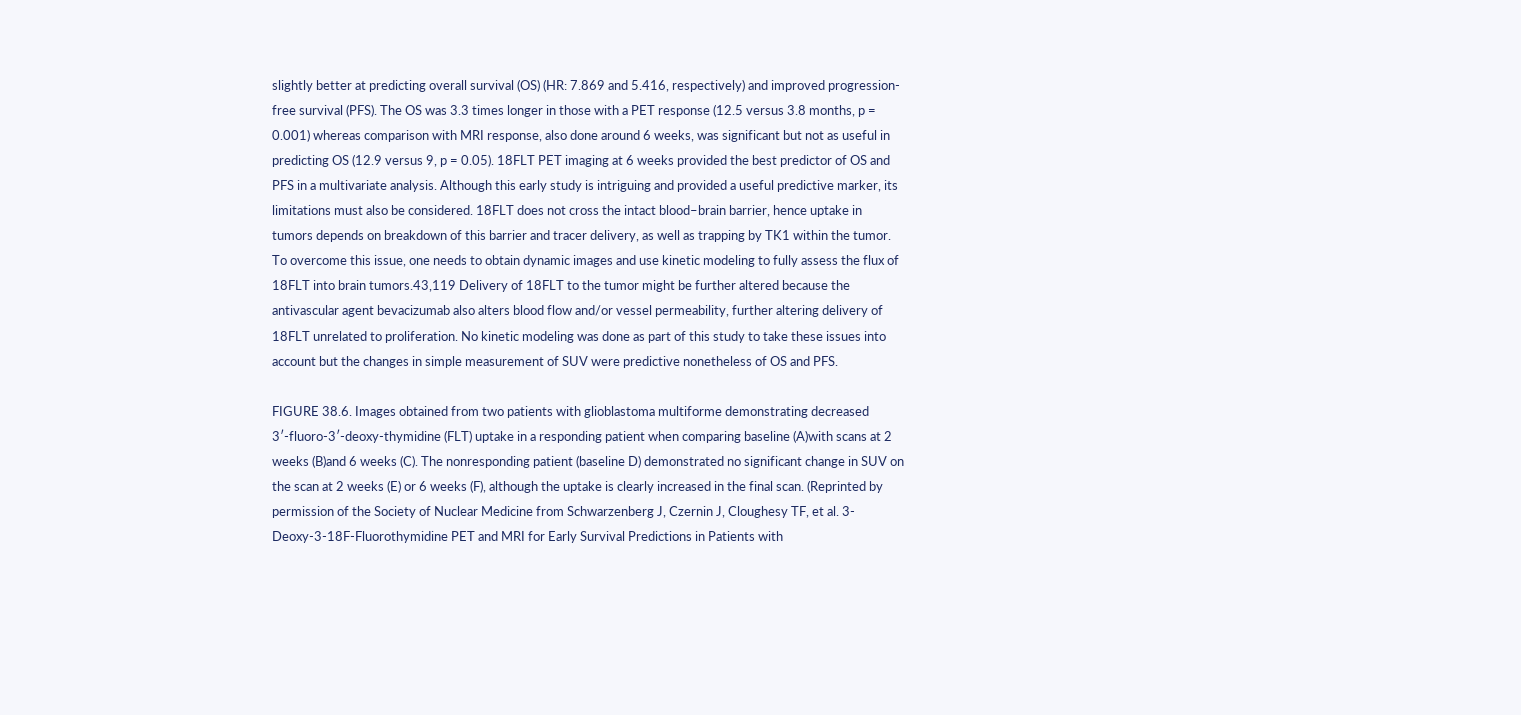slightly better at predicting overall survival (OS) (HR: 7.869 and 5.416, respectively) and improved progression-free survival (PFS). The OS was 3.3 times longer in those with a PET response (12.5 versus 3.8 months, p = 0.001) whereas comparison with MRI response, also done around 6 weeks, was significant but not as useful in predicting OS (12.9 versus 9, p = 0.05). 18FLT PET imaging at 6 weeks provided the best predictor of OS and PFS in a multivariate analysis. Although this early study is intriguing and provided a useful predictive marker, its limitations must also be considered. 18FLT does not cross the intact blood–brain barrier, hence uptake in tumors depends on breakdown of this barrier and tracer delivery, as well as trapping by TK1 within the tumor. To overcome this issue, one needs to obtain dynamic images and use kinetic modeling to fully assess the flux of 18FLT into brain tumors.43,119 Delivery of 18FLT to the tumor might be further altered because the antivascular agent bevacizumab also alters blood flow and/or vessel permeability, further altering delivery of 18FLT unrelated to proliferation. No kinetic modeling was done as part of this study to take these issues into account but the changes in simple measurement of SUV were predictive nonetheless of OS and PFS.

FIGURE 38.6. Images obtained from two patients with glioblastoma multiforme demonstrating decreased 3′-fluoro-3′-deoxy-thymidine (FLT) uptake in a responding patient when comparing baseline (A)with scans at 2 weeks (B)and 6 weeks (C). The nonresponding patient (baseline D) demonstrated no significant change in SUV on the scan at 2 weeks (E) or 6 weeks (F), although the uptake is clearly increased in the final scan. (Reprinted by permission of the Society of Nuclear Medicine from Schwarzenberg J, Czernin J, Cloughesy TF, et al. 3-Deoxy-3-18F-Fluorothymidine PET and MRI for Early Survival Predictions in Patients with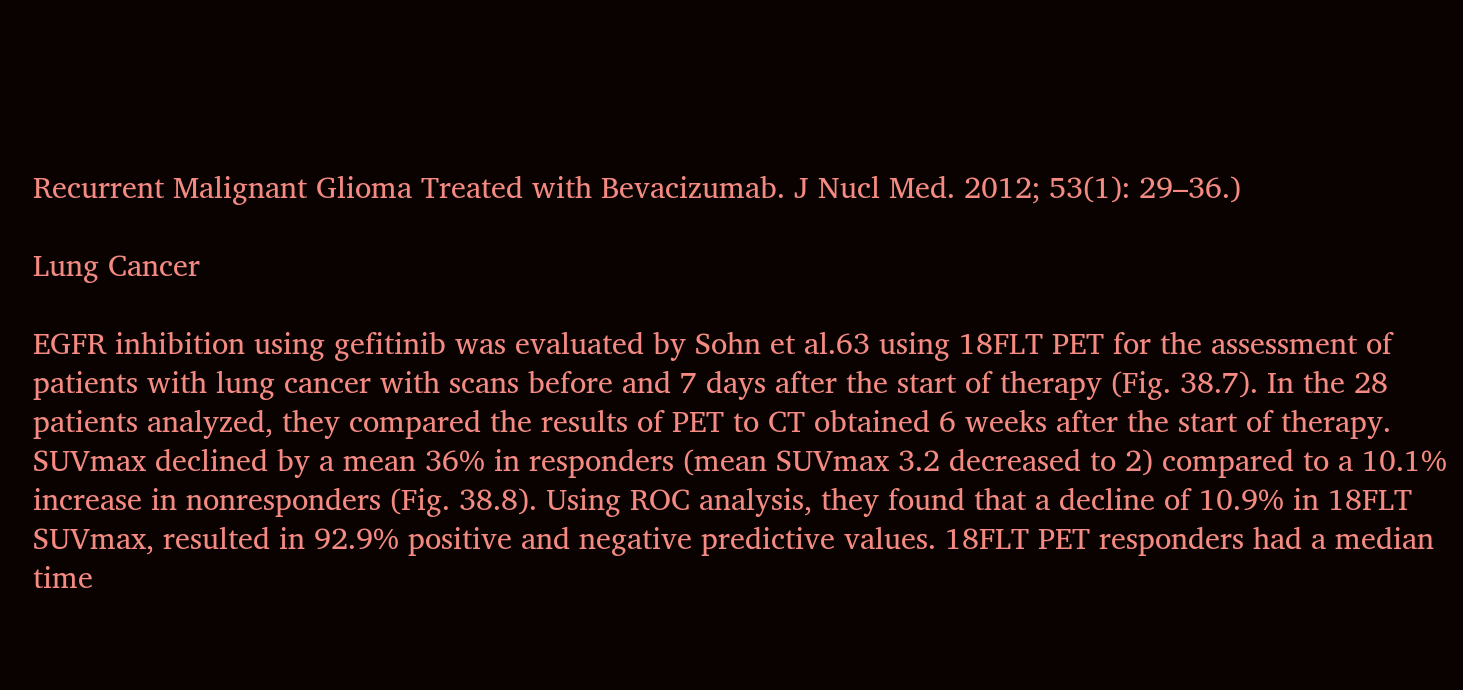Recurrent Malignant Glioma Treated with Bevacizumab. J Nucl Med. 2012; 53(1): 29–36.)

Lung Cancer

EGFR inhibition using gefitinib was evaluated by Sohn et al.63 using 18FLT PET for the assessment of patients with lung cancer with scans before and 7 days after the start of therapy (Fig. 38.7). In the 28 patients analyzed, they compared the results of PET to CT obtained 6 weeks after the start of therapy. SUVmax declined by a mean 36% in responders (mean SUVmax 3.2 decreased to 2) compared to a 10.1% increase in nonresponders (Fig. 38.8). Using ROC analysis, they found that a decline of 10.9% in 18FLT SUVmax, resulted in 92.9% positive and negative predictive values. 18FLT PET responders had a median time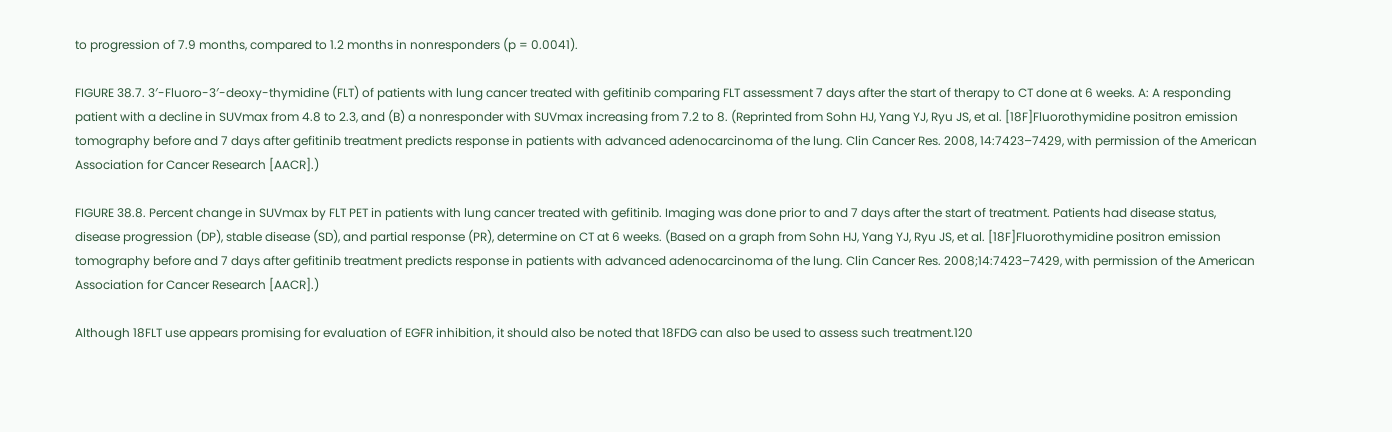to progression of 7.9 months, compared to 1.2 months in nonresponders (p = 0.0041).

FIGURE 38.7. 3′-Fluoro-3′-deoxy-thymidine (FLT) of patients with lung cancer treated with gefitinib comparing FLT assessment 7 days after the start of therapy to CT done at 6 weeks. A: A responding patient with a decline in SUVmax from 4.8 to 2.3, and (B) a nonresponder with SUVmax increasing from 7.2 to 8. (Reprinted from Sohn HJ, Yang YJ, Ryu JS, et al. [18F]Fluorothymidine positron emission tomography before and 7 days after gefitinib treatment predicts response in patients with advanced adenocarcinoma of the lung. Clin Cancer Res. 2008, 14:7423–7429, with permission of the American Association for Cancer Research [AACR].)

FIGURE 38.8. Percent change in SUVmax by FLT PET in patients with lung cancer treated with gefitinib. Imaging was done prior to and 7 days after the start of treatment. Patients had disease status, disease progression (DP), stable disease (SD), and partial response (PR), determine on CT at 6 weeks. (Based on a graph from Sohn HJ, Yang YJ, Ryu JS, et al. [18F]Fluorothymidine positron emission tomography before and 7 days after gefitinib treatment predicts response in patients with advanced adenocarcinoma of the lung. Clin Cancer Res. 2008;14:7423–7429, with permission of the American Association for Cancer Research [AACR].)

Although 18FLT use appears promising for evaluation of EGFR inhibition, it should also be noted that 18FDG can also be used to assess such treatment.120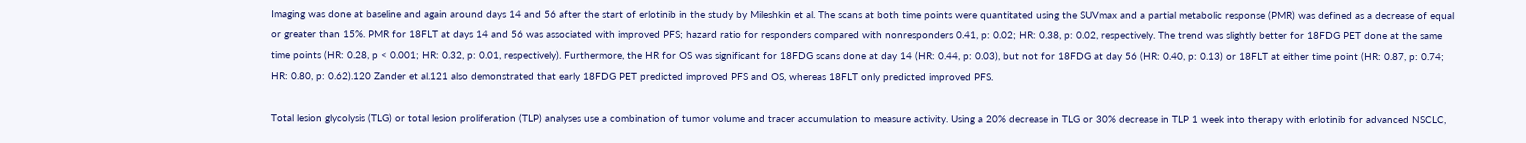Imaging was done at baseline and again around days 14 and 56 after the start of erlotinib in the study by Mileshkin et al. The scans at both time points were quantitated using the SUVmax and a partial metabolic response (PMR) was defined as a decrease of equal or greater than 15%. PMR for 18FLT at days 14 and 56 was associated with improved PFS; hazard ratio for responders compared with nonresponders 0.41, p: 0.02; HR: 0.38, p: 0.02, respectively. The trend was slightly better for 18FDG PET done at the same time points (HR: 0.28, p < 0.001; HR: 0.32, p: 0.01, respectively). Furthermore, the HR for OS was significant for 18FDG scans done at day 14 (HR: 0.44, p: 0.03), but not for 18FDG at day 56 (HR: 0.40, p: 0.13) or 18FLT at either time point (HR: 0.87, p: 0.74; HR: 0.80, p: 0.62).120 Zander et al.121 also demonstrated that early 18FDG PET predicted improved PFS and OS, whereas 18FLT only predicted improved PFS.

Total lesion glycolysis (TLG) or total lesion proliferation (TLP) analyses use a combination of tumor volume and tracer accumulation to measure activity. Using a 20% decrease in TLG or 30% decrease in TLP 1 week into therapy with erlotinib for advanced NSCLC,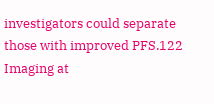investigators could separate those with improved PFS.122 Imaging at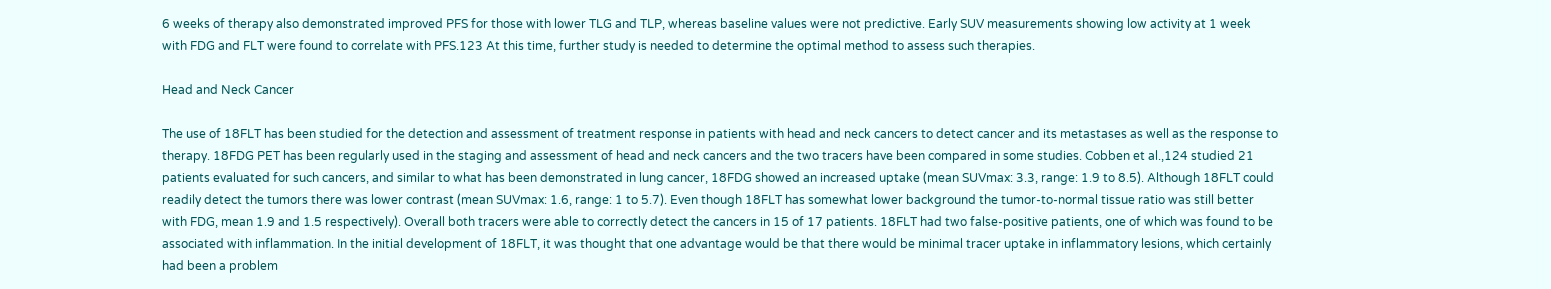6 weeks of therapy also demonstrated improved PFS for those with lower TLG and TLP, whereas baseline values were not predictive. Early SUV measurements showing low activity at 1 week with FDG and FLT were found to correlate with PFS.123 At this time, further study is needed to determine the optimal method to assess such therapies.

Head and Neck Cancer

The use of 18FLT has been studied for the detection and assessment of treatment response in patients with head and neck cancers to detect cancer and its metastases as well as the response to therapy. 18FDG PET has been regularly used in the staging and assessment of head and neck cancers and the two tracers have been compared in some studies. Cobben et al.,124 studied 21 patients evaluated for such cancers, and similar to what has been demonstrated in lung cancer, 18FDG showed an increased uptake (mean SUVmax: 3.3, range: 1.9 to 8.5). Although 18FLT could readily detect the tumors there was lower contrast (mean SUVmax: 1.6, range: 1 to 5.7). Even though 18FLT has somewhat lower background the tumor-to-normal tissue ratio was still better with FDG, mean 1.9 and 1.5 respectively). Overall both tracers were able to correctly detect the cancers in 15 of 17 patients. 18FLT had two false-positive patients, one of which was found to be associated with inflammation. In the initial development of 18FLT, it was thought that one advantage would be that there would be minimal tracer uptake in inflammatory lesions, which certainly had been a problem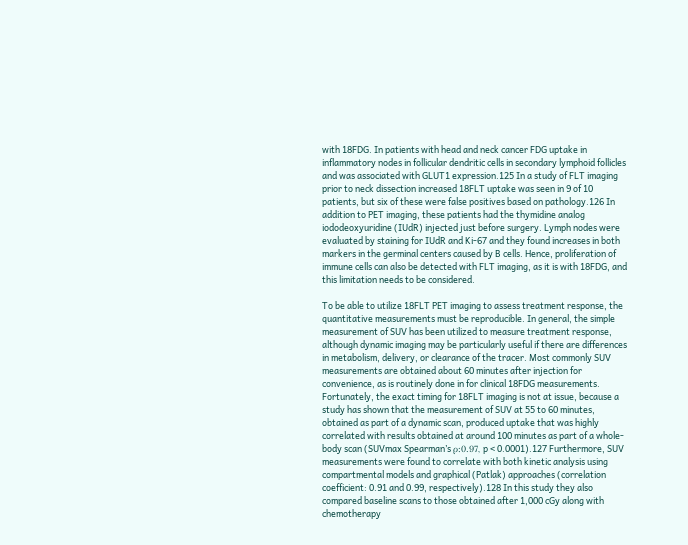with 18FDG. In patients with head and neck cancer FDG uptake in inflammatory nodes in follicular dendritic cells in secondary lymphoid follicles and was associated with GLUT1 expression.125 In a study of FLT imaging prior to neck dissection increased 18FLT uptake was seen in 9 of 10 patients, but six of these were false positives based on pathology.126 In addition to PET imaging, these patients had the thymidine analog iododeoxyuridine (IUdR) injected just before surgery. Lymph nodes were evaluated by staining for IUdR and Ki-67 and they found increases in both markers in the germinal centers caused by B cells. Hence, proliferation of immune cells can also be detected with FLT imaging, as it is with 18FDG, and this limitation needs to be considered.

To be able to utilize 18FLT PET imaging to assess treatment response, the quantitative measurements must be reproducible. In general, the simple measurement of SUV has been utilized to measure treatment response, although dynamic imaging may be particularly useful if there are differences in metabolism, delivery, or clearance of the tracer. Most commonly SUV measurements are obtained about 60 minutes after injection for convenience, as is routinely done in for clinical 18FDG measurements. Fortunately, the exact timing for 18FLT imaging is not at issue, because a study has shown that the measurement of SUV at 55 to 60 minutes, obtained as part of a dynamic scan, produced uptake that was highly correlated with results obtained at around 100 minutes as part of a whole-body scan (SUVmax Spearman’s ρ:0.97, p < 0.0001).127 Furthermore, SUV measurements were found to correlate with both kinetic analysis using compartmental models and graphical (Patlak) approaches (correlation coefficient: 0.91 and 0.99, respectively).128 In this study they also compared baseline scans to those obtained after 1,000 cGy along with chemotherapy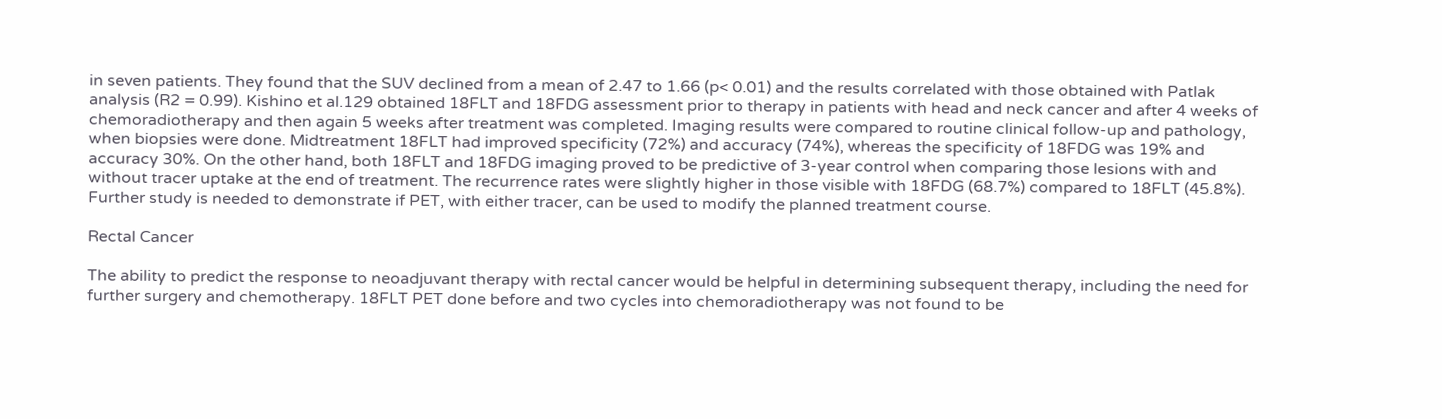in seven patients. They found that the SUV declined from a mean of 2.47 to 1.66 (p< 0.01) and the results correlated with those obtained with Patlak analysis (R2 = 0.99). Kishino et al.129 obtained 18FLT and 18FDG assessment prior to therapy in patients with head and neck cancer and after 4 weeks of chemoradiotherapy and then again 5 weeks after treatment was completed. Imaging results were compared to routine clinical follow-up and pathology, when biopsies were done. Midtreatment 18FLT had improved specificity (72%) and accuracy (74%), whereas the specificity of 18FDG was 19% and accuracy 30%. On the other hand, both 18FLT and 18FDG imaging proved to be predictive of 3-year control when comparing those lesions with and without tracer uptake at the end of treatment. The recurrence rates were slightly higher in those visible with 18FDG (68.7%) compared to 18FLT (45.8%). Further study is needed to demonstrate if PET, with either tracer, can be used to modify the planned treatment course.

Rectal Cancer

The ability to predict the response to neoadjuvant therapy with rectal cancer would be helpful in determining subsequent therapy, including the need for further surgery and chemotherapy. 18FLT PET done before and two cycles into chemoradiotherapy was not found to be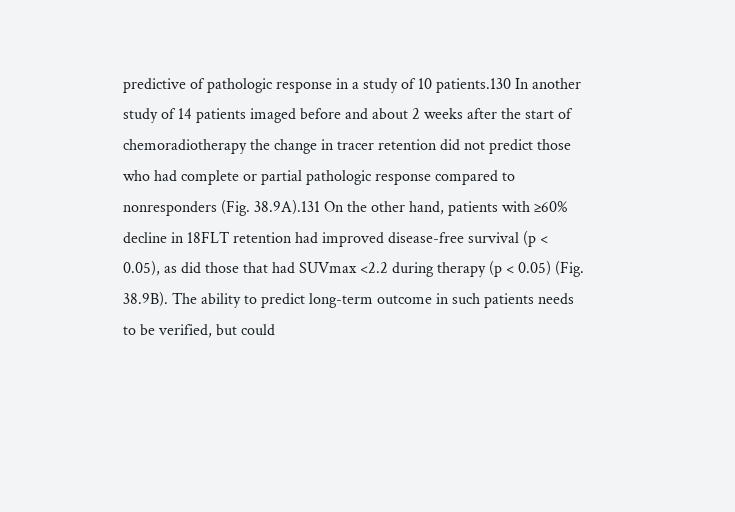predictive of pathologic response in a study of 10 patients.130 In another study of 14 patients imaged before and about 2 weeks after the start of chemoradiotherapy the change in tracer retention did not predict those who had complete or partial pathologic response compared to nonresponders (Fig. 38.9A).131 On the other hand, patients with ≥60% decline in 18FLT retention had improved disease-free survival (p < 0.05), as did those that had SUVmax <2.2 during therapy (p < 0.05) (Fig. 38.9B). The ability to predict long-term outcome in such patients needs to be verified, but could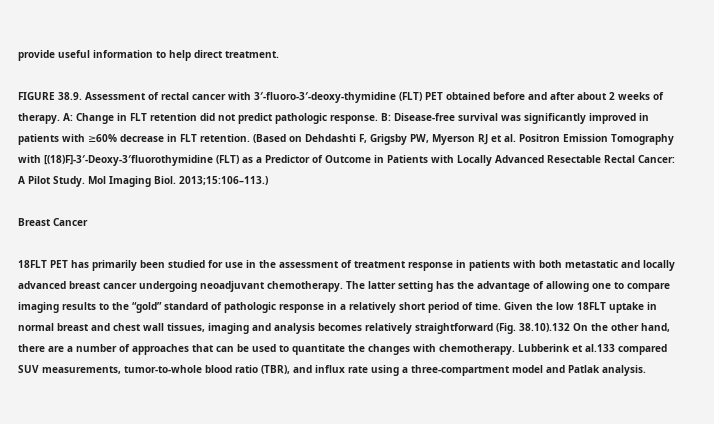provide useful information to help direct treatment.

FIGURE 38.9. Assessment of rectal cancer with 3′-fluoro-3′-deoxy-thymidine (FLT) PET obtained before and after about 2 weeks of therapy. A: Change in FLT retention did not predict pathologic response. B: Disease-free survival was significantly improved in patients with ≥60% decrease in FLT retention. (Based on Dehdashti F, Grigsby PW, Myerson RJ et al. Positron Emission Tomography with [(18)F]-3′-Deoxy-3′fluorothymidine (FLT) as a Predictor of Outcome in Patients with Locally Advanced Resectable Rectal Cancer: A Pilot Study. Mol Imaging Biol. 2013;15:106–113.)

Breast Cancer

18FLT PET has primarily been studied for use in the assessment of treatment response in patients with both metastatic and locally advanced breast cancer undergoing neoadjuvant chemotherapy. The latter setting has the advantage of allowing one to compare imaging results to the “gold” standard of pathologic response in a relatively short period of time. Given the low 18FLT uptake in normal breast and chest wall tissues, imaging and analysis becomes relatively straightforward (Fig. 38.10).132 On the other hand, there are a number of approaches that can be used to quantitate the changes with chemotherapy. Lubberink et al.133 compared SUV measurements, tumor-to-whole blood ratio (TBR), and influx rate using a three-compartment model and Patlak analysis.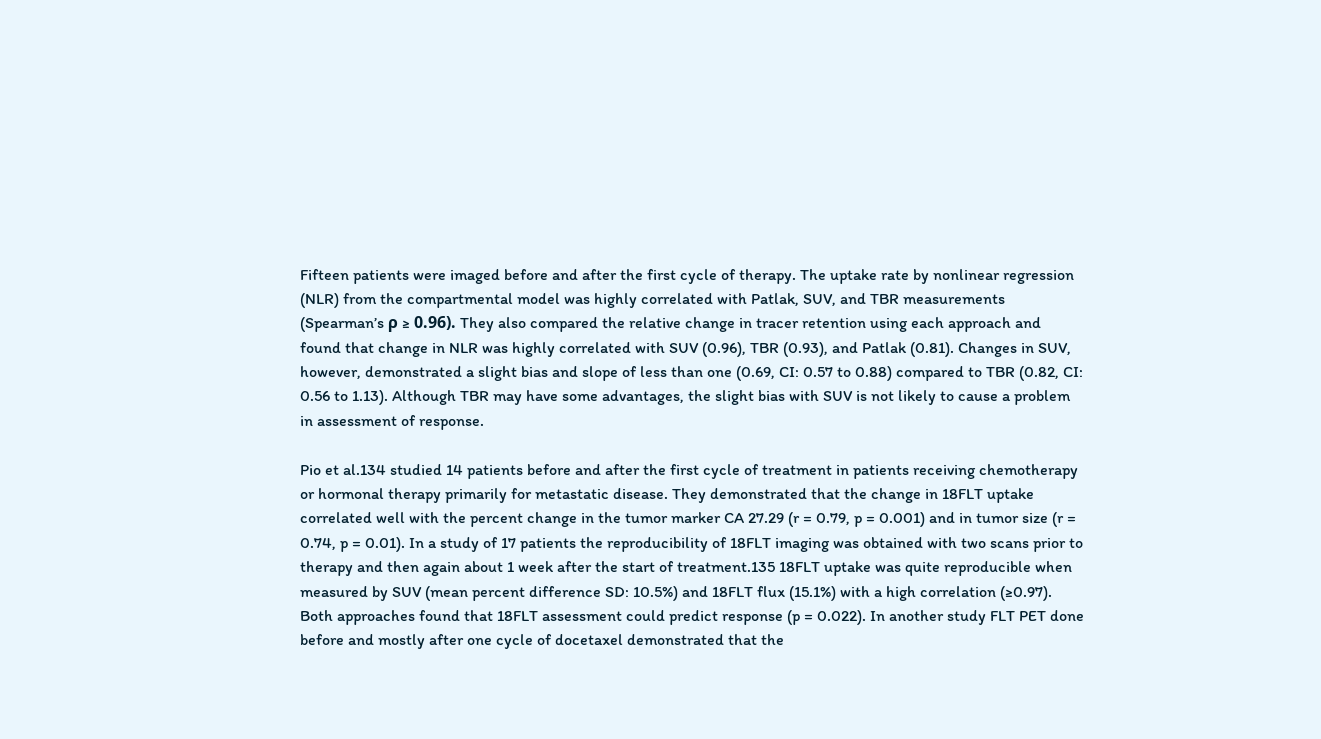Fifteen patients were imaged before and after the first cycle of therapy. The uptake rate by nonlinear regression (NLR) from the compartmental model was highly correlated with Patlak, SUV, and TBR measurements (Spearman’s ρ ≥ 0.96). They also compared the relative change in tracer retention using each approach and found that change in NLR was highly correlated with SUV (0.96), TBR (0.93), and Patlak (0.81). Changes in SUV, however, demonstrated a slight bias and slope of less than one (0.69, CI: 0.57 to 0.88) compared to TBR (0.82, CI: 0.56 to 1.13). Although TBR may have some advantages, the slight bias with SUV is not likely to cause a problem in assessment of response.

Pio et al.134 studied 14 patients before and after the first cycle of treatment in patients receiving chemotherapy or hormonal therapy primarily for metastatic disease. They demonstrated that the change in 18FLT uptake correlated well with the percent change in the tumor marker CA 27.29 (r = 0.79, p = 0.001) and in tumor size (r = 0.74, p = 0.01). In a study of 17 patients the reproducibility of 18FLT imaging was obtained with two scans prior to therapy and then again about 1 week after the start of treatment.135 18FLT uptake was quite reproducible when measured by SUV (mean percent difference SD: 10.5%) and 18FLT flux (15.1%) with a high correlation (≥0.97). Both approaches found that 18FLT assessment could predict response (p = 0.022). In another study FLT PET done before and mostly after one cycle of docetaxel demonstrated that the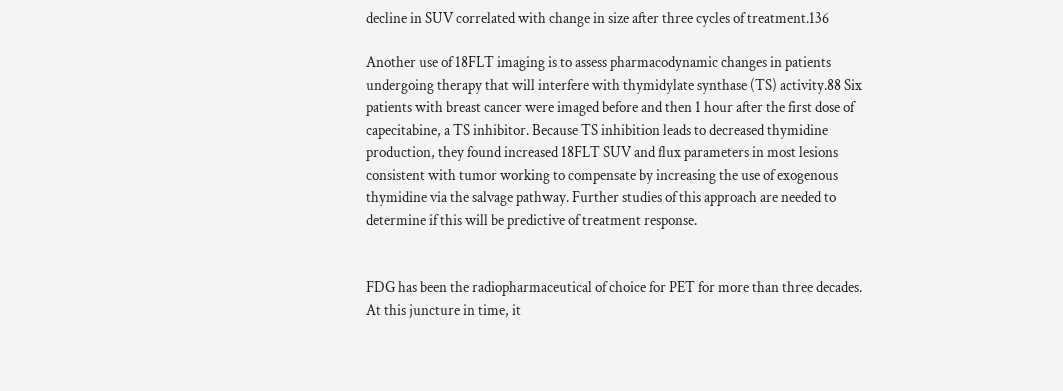decline in SUV correlated with change in size after three cycles of treatment.136

Another use of 18FLT imaging is to assess pharmacodynamic changes in patients undergoing therapy that will interfere with thymidylate synthase (TS) activity.88 Six patients with breast cancer were imaged before and then 1 hour after the first dose of capecitabine, a TS inhibitor. Because TS inhibition leads to decreased thymidine production, they found increased 18FLT SUV and flux parameters in most lesions consistent with tumor working to compensate by increasing the use of exogenous thymidine via the salvage pathway. Further studies of this approach are needed to determine if this will be predictive of treatment response.


FDG has been the radiopharmaceutical of choice for PET for more than three decades. At this juncture in time, it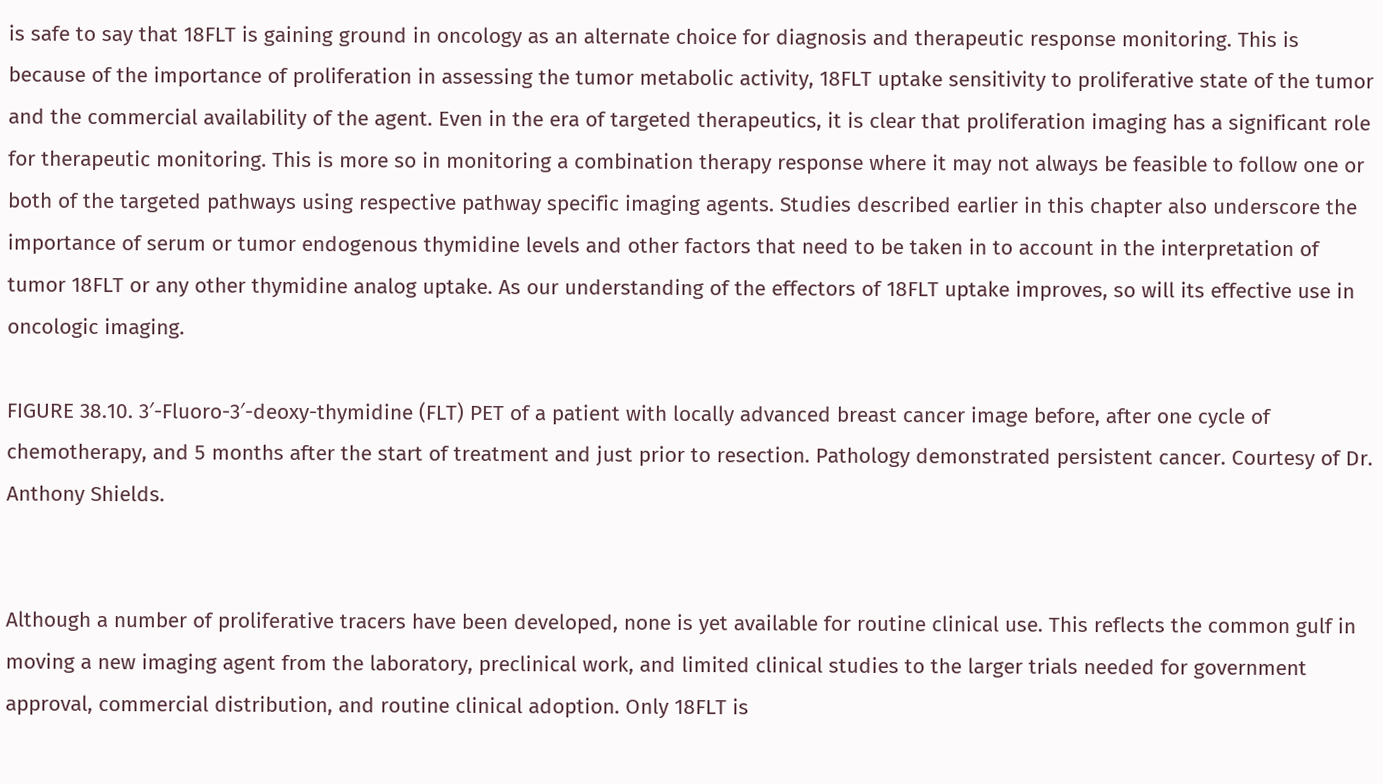is safe to say that 18FLT is gaining ground in oncology as an alternate choice for diagnosis and therapeutic response monitoring. This is because of the importance of proliferation in assessing the tumor metabolic activity, 18FLT uptake sensitivity to proliferative state of the tumor and the commercial availability of the agent. Even in the era of targeted therapeutics, it is clear that proliferation imaging has a significant role for therapeutic monitoring. This is more so in monitoring a combination therapy response where it may not always be feasible to follow one or both of the targeted pathways using respective pathway specific imaging agents. Studies described earlier in this chapter also underscore the importance of serum or tumor endogenous thymidine levels and other factors that need to be taken in to account in the interpretation of tumor 18FLT or any other thymidine analog uptake. As our understanding of the effectors of 18FLT uptake improves, so will its effective use in oncologic imaging.

FIGURE 38.10. 3′-Fluoro-3′-deoxy-thymidine (FLT) PET of a patient with locally advanced breast cancer image before, after one cycle of chemotherapy, and 5 months after the start of treatment and just prior to resection. Pathology demonstrated persistent cancer. Courtesy of Dr. Anthony Shields.


Although a number of proliferative tracers have been developed, none is yet available for routine clinical use. This reflects the common gulf in moving a new imaging agent from the laboratory, preclinical work, and limited clinical studies to the larger trials needed for government approval, commercial distribution, and routine clinical adoption. Only 18FLT is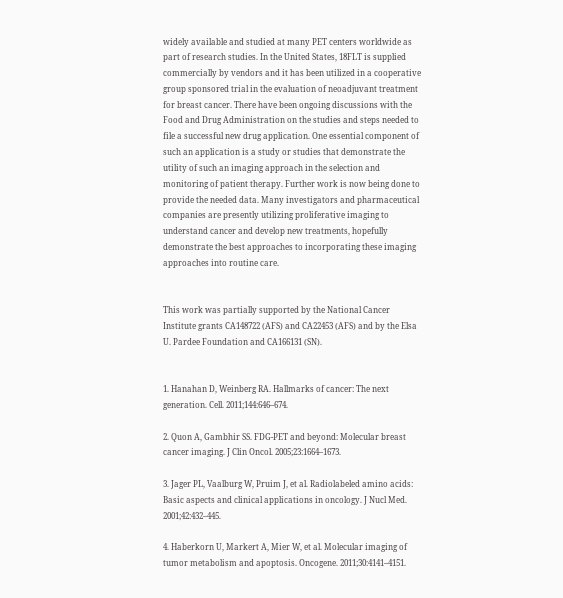widely available and studied at many PET centers worldwide as part of research studies. In the United States, 18FLT is supplied commercially by vendors and it has been utilized in a cooperative group sponsored trial in the evaluation of neoadjuvant treatment for breast cancer. There have been ongoing discussions with the Food and Drug Administration on the studies and steps needed to file a successful new drug application. One essential component of such an application is a study or studies that demonstrate the utility of such an imaging approach in the selection and monitoring of patient therapy. Further work is now being done to provide the needed data. Many investigators and pharmaceutical companies are presently utilizing proliferative imaging to understand cancer and develop new treatments, hopefully demonstrate the best approaches to incorporating these imaging approaches into routine care.


This work was partially supported by the National Cancer Institute grants CA148722 (AFS) and CA22453 (AFS) and by the Elsa U. Pardee Foundation and CA166131 (SN).


1. Hanahan D, Weinberg RA. Hallmarks of cancer: The next generation. Cell. 2011;144:646–674.

2. Quon A, Gambhir SS. FDG-PET and beyond: Molecular breast cancer imaging. J Clin Oncol. 2005;23:1664–1673.

3. Jager PL, Vaalburg W, Pruim J, et al. Radiolabeled amino acids: Basic aspects and clinical applications in oncology. J Nucl Med. 2001;42:432–445.

4. Haberkorn U, Markert A, Mier W, et al. Molecular imaging of tumor metabolism and apoptosis. Oncogene. 2011;30:4141–4151.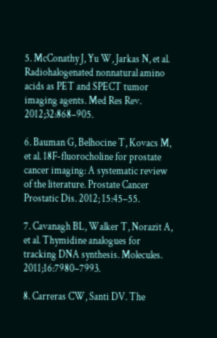5. McConathy J, Yu W, Jarkas N, et al. Radiohalogenated nonnatural amino acids as PET and SPECT tumor imaging agents. Med Res Rev. 2012;32:868–905.

6. Bauman G, Belhocine T, Kovacs M, et al. 18F-fluorocholine for prostate cancer imaging: A systematic review of the literature. Prostate Cancer Prostatic Dis. 2012; 15:45–55.

7. Cavanagh BL, Walker T, Norazit A, et al. Thymidine analogues for tracking DNA synthesis. Molecules. 2011;16:7980–7993.

8. Carreras CW, Santi DV. The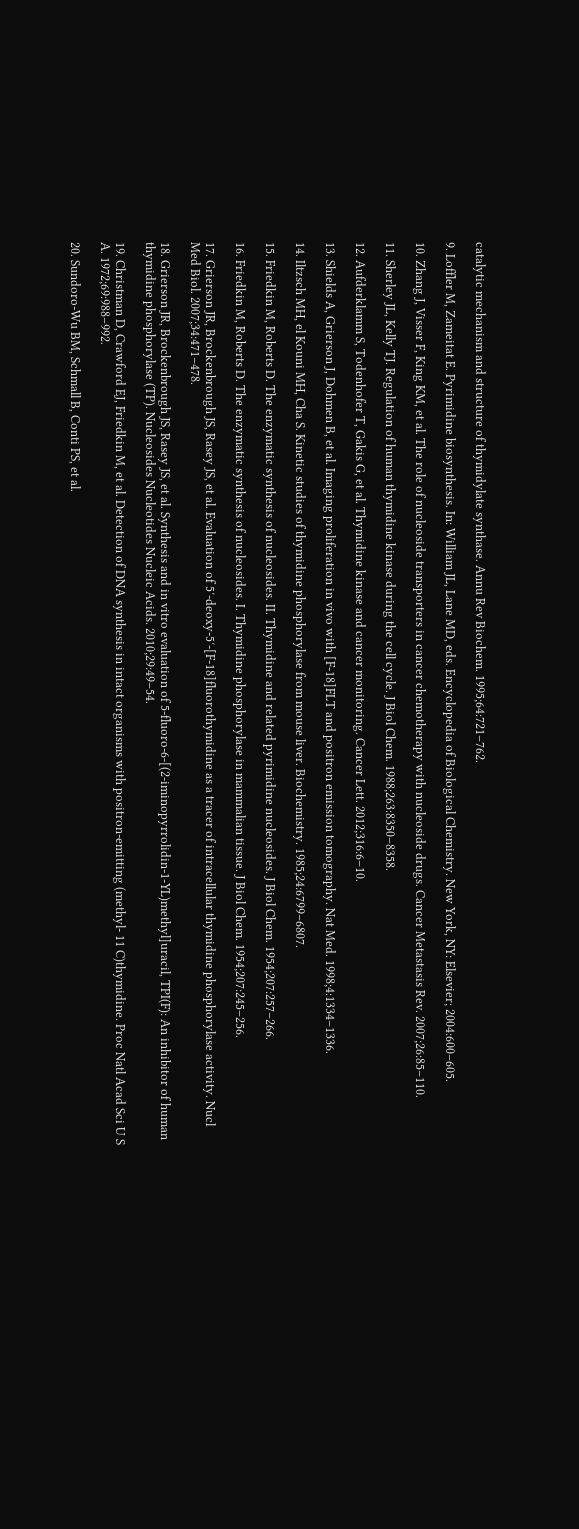catalytic mechanism and structure of thymidylate synthase. Annu Rev Biochem. 1995;64:721–762.

9. Loffler M, Zameitat E. Pyrimidine biosynthesis. In: William JL, Lane MD, eds. Encyclopedia of Biological Chemistry. New York, NY: Elsevier; 2004:600–605.

10. Zhang J, Visser F, King KM, et al. The role of nucleoside transporters in cancer chemotherapy with nucleoside drugs. Cancer Metastasis Rev. 2007;26:85–110.

11. Sherley JL, Kelly TJ. Regulation of human thymidine kinase during the cell cycle. J Biol Chem. 1988;263:8350–8358.

12. Aufderklamm S, Todenhofer T, Gakis G, et al. Thymidine kinase and cancer monitoring. Cancer Lett. 2012;316:6–10.

13. Shields A, Grierson J, Dohmen B, et al. Imaging proliferation in vivo with [F-18]FLT and positron emission tomography. Nat Med. 1998;4:1334–1336.

14. Iltzsch MH, el Kouni MH, Cha S. Kinetic studies of thymidine phosphorylase from mouse liver. Biochemistry. 1985;24:6799–6807.

15. Friedkin M, Roberts D. The enzymatic synthesis of nucleosides. II. Thymidine and related pyrimidine nucleosides. J Biol Chem. 1954;207:257–266.

16. Friedkin M, Roberts D. The enzymatic synthesis of nucleosides. I. Thymidine phosphorylase in mammalian tissue. J Biol Chem. 1954;207:245–256.

17. Grierson JR, Brockenbrough JS, Rasey JS, et al. Evaluation of 5′-deoxy-5′-[F-18]fluorothymidine as a tracer of intracellular thymidine phosphorylase activity. Nucl Med Biol. 2007;34:471–478.

18. Grierson JR, Brockenbrough JS, Rasey JS, et al. Synthesis and in vitro evaluation of 5-fluoro-6-[(2-iminopyrrolidin-1-YL)methyl]uracil, TPI(F): An inhibitor of human thymidine phosphorylase (TP). Nucleosides Nucleotides Nucleic Acids. 2010;29:49–54.

19. Christman D, Crawford EJ, Friedkin M, et al. Detection of DNA synthesis in intact organisms with positron-emitting (methyl- 11 C)thymidine. Proc Natl Acad Sci U S A. 1972;69:988–992.

20. Sundoro-Wu BM, Schmall B, Conti PS, et al.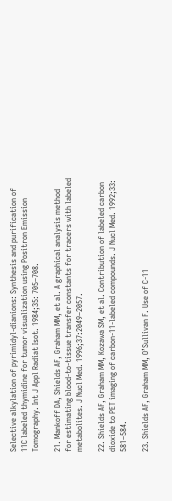Selective alkylation of pyrimidyl-dianions: Synthesis and purification of 11C labeled thymidine for tumor visualization using Positron Emission Tomography. Int J Appl Radiat Isot. 1984;35: 705–708.

21. Mankoff DA, Shields AF, Graham MM, et al. A graphical analysis method for estimating blood-to-tissue transfer constants for tracers with labeled metabolites. J Nucl Med. 1996;37:2049–2057.

22. Shields AF, Graham MM, Kozawa SM, et al. Contribution of labeled carbon dioxide to PET imaging of carbon-11-labeled compounds. J Nucl Med. 1992;33: 581–584.

23. Shields AF, Graham MM, O’Sullivan F. Use of C-11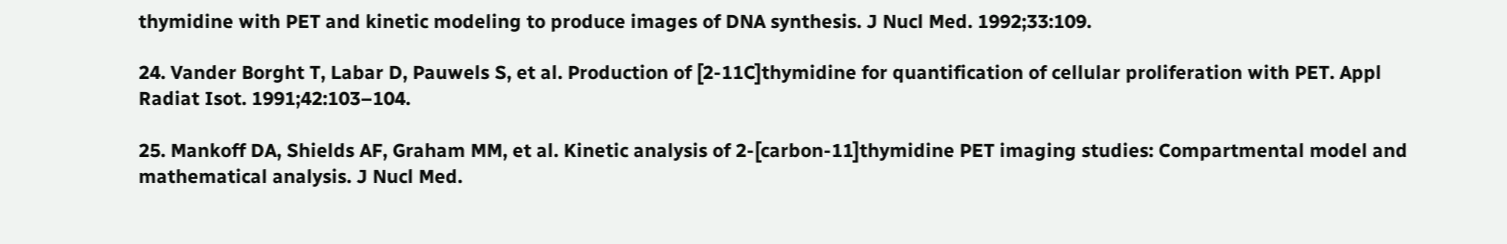thymidine with PET and kinetic modeling to produce images of DNA synthesis. J Nucl Med. 1992;33:109.

24. Vander Borght T, Labar D, Pauwels S, et al. Production of [2-11C]thymidine for quantification of cellular proliferation with PET. Appl Radiat Isot. 1991;42:103–104.

25. Mankoff DA, Shields AF, Graham MM, et al. Kinetic analysis of 2-[carbon-11]thymidine PET imaging studies: Compartmental model and mathematical analysis. J Nucl Med.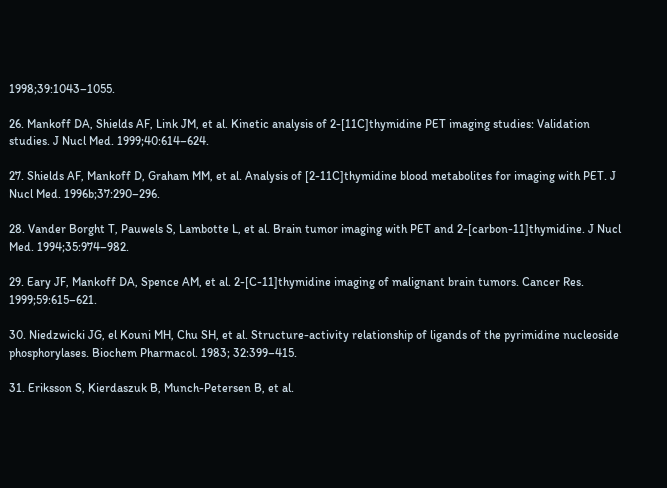1998;39:1043–1055.

26. Mankoff DA, Shields AF, Link JM, et al. Kinetic analysis of 2-[11C]thymidine PET imaging studies: Validation studies. J Nucl Med. 1999;40:614–624.

27. Shields AF, Mankoff D, Graham MM, et al. Analysis of [2-11C]thymidine blood metabolites for imaging with PET. J Nucl Med. 1996b;37:290–296.

28. Vander Borght T, Pauwels S, Lambotte L, et al. Brain tumor imaging with PET and 2-[carbon-11]thymidine. J Nucl Med. 1994;35:974–982.

29. Eary JF, Mankoff DA, Spence AM, et al. 2-[C-11]thymidine imaging of malignant brain tumors. Cancer Res. 1999;59:615–621.

30. Niedzwicki JG, el Kouni MH, Chu SH, et al. Structure-activity relationship of ligands of the pyrimidine nucleoside phosphorylases. Biochem Pharmacol. 1983; 32:399–415.

31. Eriksson S, Kierdaszuk B, Munch-Petersen B, et al.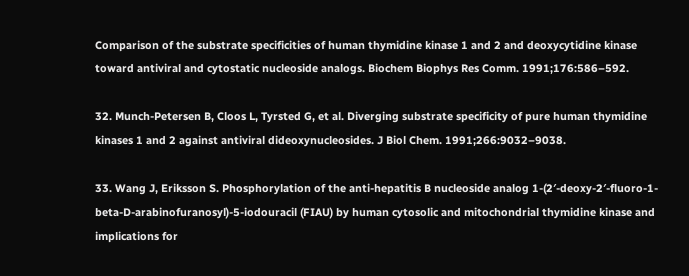Comparison of the substrate specificities of human thymidine kinase 1 and 2 and deoxycytidine kinase toward antiviral and cytostatic nucleoside analogs. Biochem Biophys Res Comm. 1991;176:586–592.

32. Munch-Petersen B, Cloos L, Tyrsted G, et al. Diverging substrate specificity of pure human thymidine kinases 1 and 2 against antiviral dideoxynucleosides. J Biol Chem. 1991;266:9032–9038.

33. Wang J, Eriksson S. Phosphorylation of the anti-hepatitis B nucleoside analog 1-(2′-deoxy-2′-fluoro-1-beta-D-arabinofuranosyl)-5-iodouracil (FIAU) by human cytosolic and mitochondrial thymidine kinase and implications for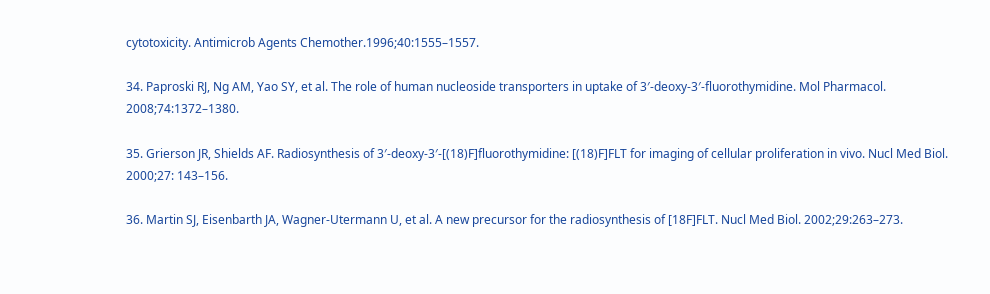cytotoxicity. Antimicrob Agents Chemother.1996;40:1555–1557.

34. Paproski RJ, Ng AM, Yao SY, et al. The role of human nucleoside transporters in uptake of 3′-deoxy-3′-fluorothymidine. Mol Pharmacol. 2008;74:1372–1380.

35. Grierson JR, Shields AF. Radiosynthesis of 3′-deoxy-3′-[(18)F]fluorothymidine: [(18)F]FLT for imaging of cellular proliferation in vivo. Nucl Med Biol. 2000;27: 143–156.

36. Martin SJ, Eisenbarth JA, Wagner-Utermann U, et al. A new precursor for the radiosynthesis of [18F]FLT. Nucl Med Biol. 2002;29:263–273.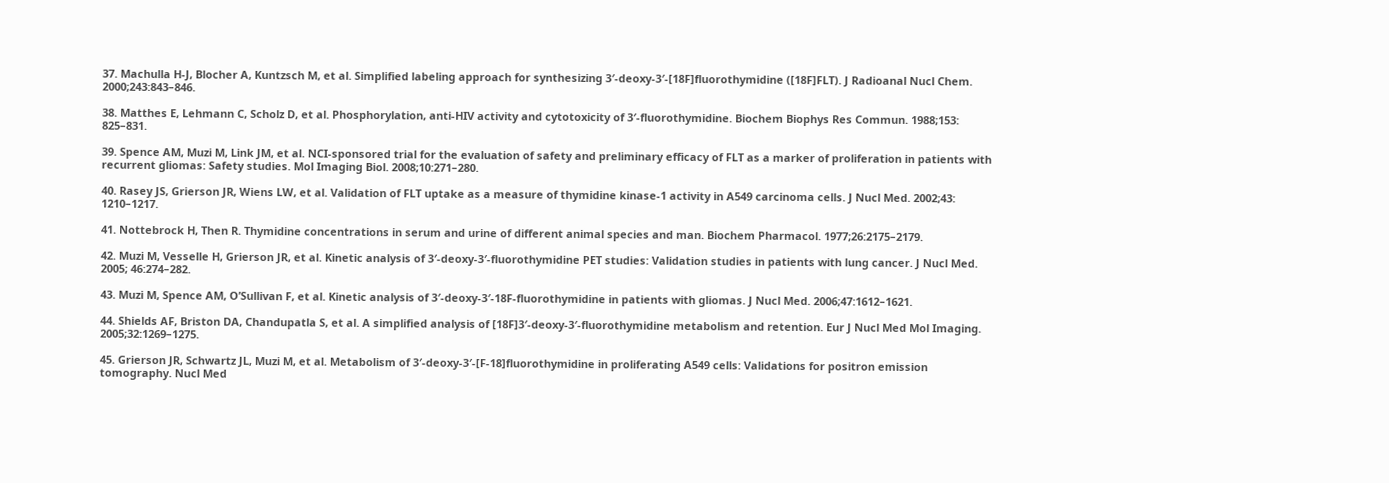37. Machulla H-J, Blocher A, Kuntzsch M, et al. Simplified labeling approach for synthesizing 3′-deoxy-3′-[18F]fluorothymidine ([18F]FLT). J Radioanal Nucl Chem. 2000;243:843–846.

38. Matthes E, Lehmann C, Scholz D, et al. Phosphorylation, anti-HIV activity and cytotoxicity of 3′-fluorothymidine. Biochem Biophys Res Commun. 1988;153: 825–831.

39. Spence AM, Muzi M, Link JM, et al. NCI-sponsored trial for the evaluation of safety and preliminary efficacy of FLT as a marker of proliferation in patients with recurrent gliomas: Safety studies. Mol Imaging Biol. 2008;10:271–280.

40. Rasey JS, Grierson JR, Wiens LW, et al. Validation of FLT uptake as a measure of thymidine kinase-1 activity in A549 carcinoma cells. J Nucl Med. 2002;43: 1210–1217.

41. Nottebrock H, Then R. Thymidine concentrations in serum and urine of different animal species and man. Biochem Pharmacol. 1977;26:2175–2179.

42. Muzi M, Vesselle H, Grierson JR, et al. Kinetic analysis of 3′-deoxy-3′-fluorothymidine PET studies: Validation studies in patients with lung cancer. J Nucl Med. 2005; 46:274–282.

43. Muzi M, Spence AM, O’Sullivan F, et al. Kinetic analysis of 3′-deoxy-3′-18F-fluorothymidine in patients with gliomas. J Nucl Med. 2006;47:1612–1621.

44. Shields AF, Briston DA, Chandupatla S, et al. A simplified analysis of [18F]3′-deoxy-3′-fluorothymidine metabolism and retention. Eur J Nucl Med Mol Imaging. 2005;32:1269–1275.

45. Grierson JR, Schwartz JL, Muzi M, et al. Metabolism of 3′-deoxy-3′-[F-18]fluorothymidine in proliferating A549 cells: Validations for positron emission tomography. Nucl Med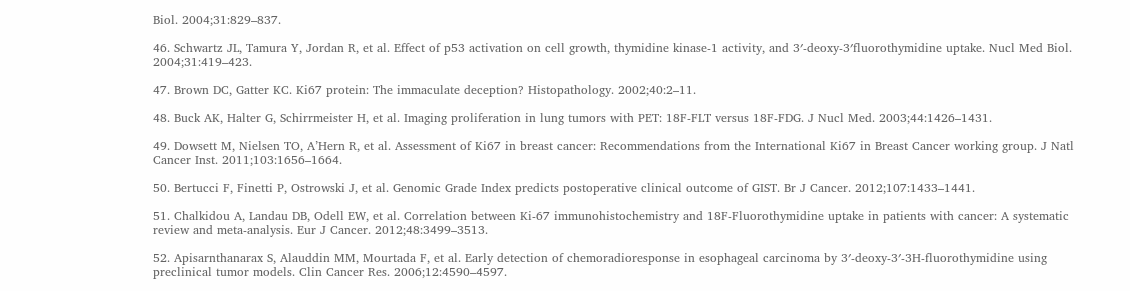Biol. 2004;31:829–837.

46. Schwartz JL, Tamura Y, Jordan R, et al. Effect of p53 activation on cell growth, thymidine kinase-1 activity, and 3′-deoxy-3′fluorothymidine uptake. Nucl Med Biol. 2004;31:419–423.

47. Brown DC, Gatter KC. Ki67 protein: The immaculate deception? Histopathology. 2002;40:2–11.

48. Buck AK, Halter G, Schirrmeister H, et al. Imaging proliferation in lung tumors with PET: 18F-FLT versus 18F-FDG. J Nucl Med. 2003;44:1426–1431.

49. Dowsett M, Nielsen TO, A’Hern R, et al. Assessment of Ki67 in breast cancer: Recommendations from the International Ki67 in Breast Cancer working group. J Natl Cancer Inst. 2011;103:1656–1664.

50. Bertucci F, Finetti P, Ostrowski J, et al. Genomic Grade Index predicts postoperative clinical outcome of GIST. Br J Cancer. 2012;107:1433–1441.

51. Chalkidou A, Landau DB, Odell EW, et al. Correlation between Ki-67 immunohistochemistry and 18F-Fluorothymidine uptake in patients with cancer: A systematic review and meta-analysis. Eur J Cancer. 2012;48:3499–3513.

52. Apisarnthanarax S, Alauddin MM, Mourtada F, et al. Early detection of chemoradioresponse in esophageal carcinoma by 3′-deoxy-3′-3H-fluorothymidine using preclinical tumor models. Clin Cancer Res. 2006;12:4590–4597.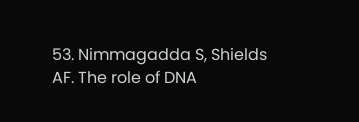53. Nimmagadda S, Shields AF. The role of DNA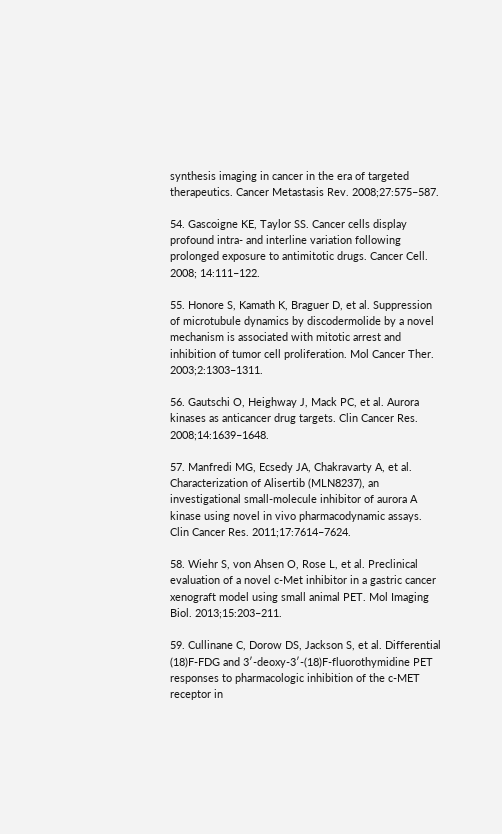synthesis imaging in cancer in the era of targeted therapeutics. Cancer Metastasis Rev. 2008;27:575–587.

54. Gascoigne KE, Taylor SS. Cancer cells display profound intra- and interline variation following prolonged exposure to antimitotic drugs. Cancer Cell. 2008; 14:111–122.

55. Honore S, Kamath K, Braguer D, et al. Suppression of microtubule dynamics by discodermolide by a novel mechanism is associated with mitotic arrest and inhibition of tumor cell proliferation. Mol Cancer Ther. 2003;2:1303–1311.

56. Gautschi O, Heighway J, Mack PC, et al. Aurora kinases as anticancer drug targets. Clin Cancer Res. 2008;14:1639–1648.

57. Manfredi MG, Ecsedy JA, Chakravarty A, et al. Characterization of Alisertib (MLN8237), an investigational small-molecule inhibitor of aurora A kinase using novel in vivo pharmacodynamic assays. Clin Cancer Res. 2011;17:7614–7624.

58. Wiehr S, von Ahsen O, Rose L, et al. Preclinical evaluation of a novel c-Met inhibitor in a gastric cancer xenograft model using small animal PET. Mol Imaging Biol. 2013;15:203–211.

59. Cullinane C, Dorow DS, Jackson S, et al. Differential (18)F-FDG and 3′-deoxy-3′-(18)F-fluorothymidine PET responses to pharmacologic inhibition of the c-MET receptor in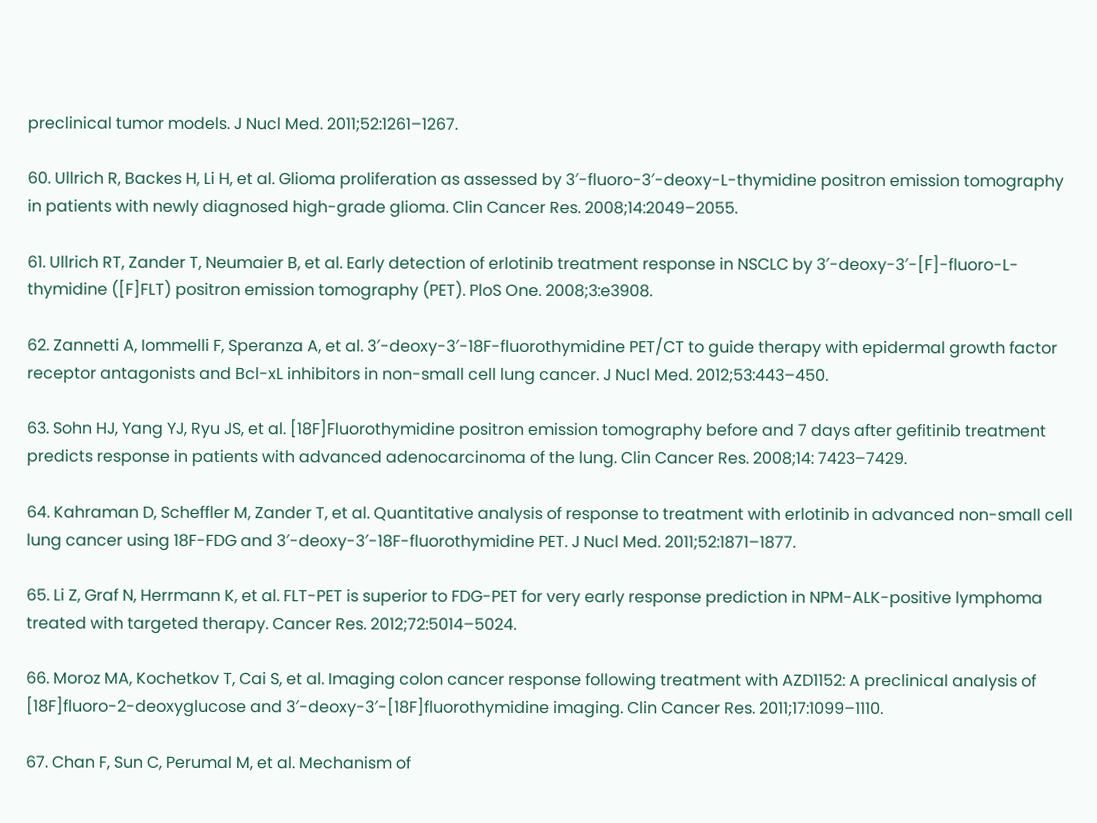preclinical tumor models. J Nucl Med. 2011;52:1261–1267.

60. Ullrich R, Backes H, Li H, et al. Glioma proliferation as assessed by 3′-fluoro-3′-deoxy-L-thymidine positron emission tomography in patients with newly diagnosed high-grade glioma. Clin Cancer Res. 2008;14:2049–2055.

61. Ullrich RT, Zander T, Neumaier B, et al. Early detection of erlotinib treatment response in NSCLC by 3′-deoxy-3′-[F]-fluoro-L-thymidine ([F]FLT) positron emission tomography (PET). PloS One. 2008;3:e3908.

62. Zannetti A, Iommelli F, Speranza A, et al. 3′-deoxy-3′-18F-fluorothymidine PET/CT to guide therapy with epidermal growth factor receptor antagonists and Bcl-xL inhibitors in non-small cell lung cancer. J Nucl Med. 2012;53:443–450.

63. Sohn HJ, Yang YJ, Ryu JS, et al. [18F]Fluorothymidine positron emission tomography before and 7 days after gefitinib treatment predicts response in patients with advanced adenocarcinoma of the lung. Clin Cancer Res. 2008;14: 7423–7429.

64. Kahraman D, Scheffler M, Zander T, et al. Quantitative analysis of response to treatment with erlotinib in advanced non-small cell lung cancer using 18F-FDG and 3′-deoxy-3′-18F-fluorothymidine PET. J Nucl Med. 2011;52:1871–1877.

65. Li Z, Graf N, Herrmann K, et al. FLT-PET is superior to FDG-PET for very early response prediction in NPM-ALK-positive lymphoma treated with targeted therapy. Cancer Res. 2012;72:5014–5024.

66. Moroz MA, Kochetkov T, Cai S, et al. Imaging colon cancer response following treatment with AZD1152: A preclinical analysis of [18F]fluoro-2-deoxyglucose and 3′-deoxy-3′-[18F]fluorothymidine imaging. Clin Cancer Res. 2011;17:1099–1110.

67. Chan F, Sun C, Perumal M, et al. Mechanism of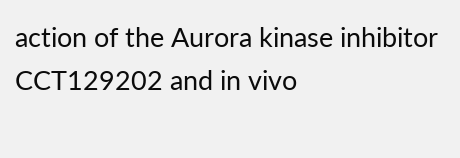action of the Aurora kinase inhibitor CCT129202 and in vivo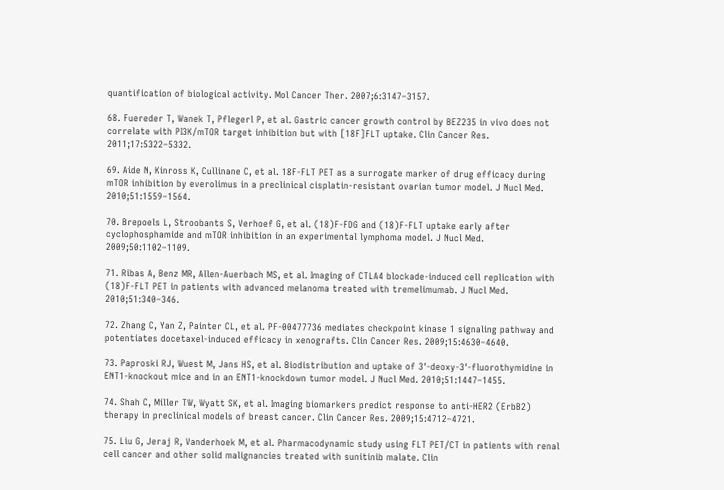quantification of biological activity. Mol Cancer Ther. 2007;6:3147–3157.

68. Fuereder T, Wanek T, Pflegerl P, et al. Gastric cancer growth control by BEZ235 in vivo does not correlate with PI3K/mTOR target inhibition but with [18F]FLT uptake. Clin Cancer Res. 2011;17:5322–5332.

69. Aide N, Kinross K, Cullinane C, et al. 18F-FLT PET as a surrogate marker of drug efficacy during mTOR inhibition by everolimus in a preclinical cisplatin-resistant ovarian tumor model. J Nucl Med. 2010;51:1559–1564.

70. Brepoels L, Stroobants S, Verhoef G, et al. (18)F-FDG and (18)F-FLT uptake early after cyclophosphamide and mTOR inhibition in an experimental lymphoma model. J Nucl Med. 2009;50:1102–1109.

71. Ribas A, Benz MR, Allen-Auerbach MS, et al. Imaging of CTLA4 blockade-induced cell replication with (18)F-FLT PET in patients with advanced melanoma treated with tremelimumab. J Nucl Med. 2010;51:340–346.

72. Zhang C, Yan Z, Painter CL, et al. PF-00477736 mediates checkpoint kinase 1 signaling pathway and potentiates docetaxel-induced efficacy in xenografts. Clin Cancer Res. 2009;15:4630–4640.

73. Paproski RJ, Wuest M, Jans HS, et al. Biodistribution and uptake of 3′-deoxy-3′-fluorothymidine in ENT1-knockout mice and in an ENT1-knockdown tumor model. J Nucl Med. 2010;51:1447–1455.

74. Shah C, Miller TW, Wyatt SK, et al. Imaging biomarkers predict response to anti-HER2 (ErbB2) therapy in preclinical models of breast cancer. Clin Cancer Res. 2009;15:4712–4721.

75. Liu G, Jeraj R, Vanderhoek M, et al. Pharmacodynamic study using FLT PET/CT in patients with renal cell cancer and other solid malignancies treated with sunitinib malate. Clin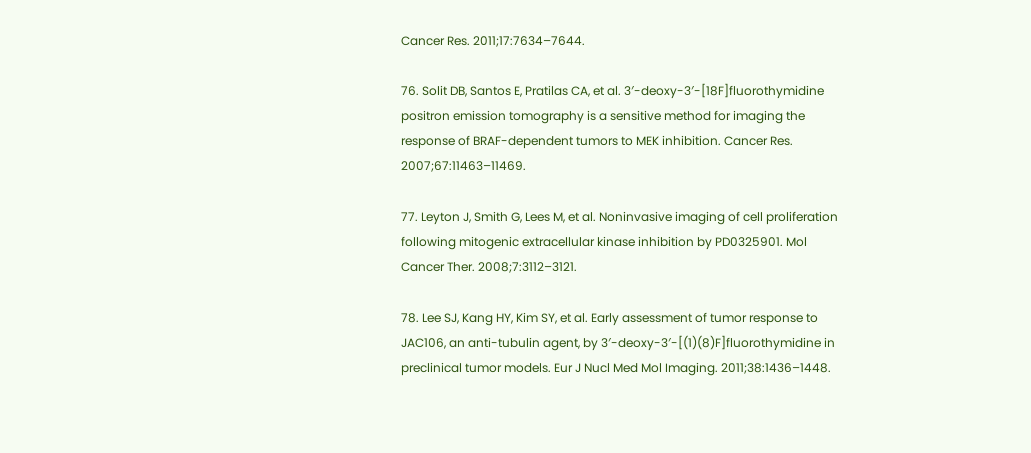Cancer Res. 2011;17:7634–7644.

76. Solit DB, Santos E, Pratilas CA, et al. 3′-deoxy-3′-[18F]fluorothymidine positron emission tomography is a sensitive method for imaging the response of BRAF-dependent tumors to MEK inhibition. Cancer Res. 2007;67:11463–11469.

77. Leyton J, Smith G, Lees M, et al. Noninvasive imaging of cell proliferation following mitogenic extracellular kinase inhibition by PD0325901. Mol Cancer Ther. 2008;7:3112–3121.

78. Lee SJ, Kang HY, Kim SY, et al. Early assessment of tumor response to JAC106, an anti-tubulin agent, by 3′-deoxy-3′-[(1)(8)F]fluorothymidine in preclinical tumor models. Eur J Nucl Med Mol Imaging. 2011;38:1436–1448.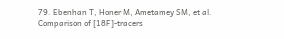79. Ebenhan T, Honer M, Ametamey SM, et al. Comparison of [18F]-tracers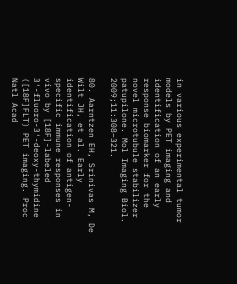in various experimental tumor models by PET imaging and identification of an early response biomarker for the novel microtubule stabilizer patupilone. Mol Imaging Biol. 2009;11:308–321.

80. Aarntzen EH, Srinivas M, De Wilt JH, et al. Early identification of antigen-specific immune responses in vivo by [18F]-labeled 3′-fluoro-3′-deoxy-thymidine ([18F]FLT) PET imaging. Proc Natl Acad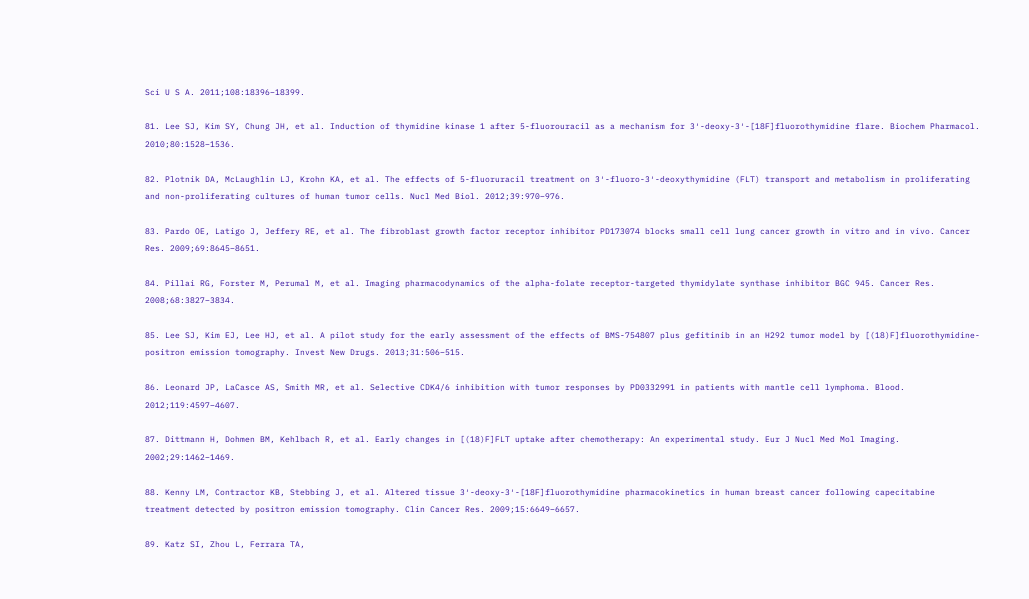Sci U S A. 2011;108:18396–18399.

81. Lee SJ, Kim SY, Chung JH, et al. Induction of thymidine kinase 1 after 5-fluorouracil as a mechanism for 3′-deoxy-3′-[18F]fluorothymidine flare. Biochem Pharmacol. 2010;80:1528–1536.

82. Plotnik DA, McLaughlin LJ, Krohn KA, et al. The effects of 5-fluoruracil treatment on 3′-fluoro-3′-deoxythymidine (FLT) transport and metabolism in proliferating and non-proliferating cultures of human tumor cells. Nucl Med Biol. 2012;39:970–976.

83. Pardo OE, Latigo J, Jeffery RE, et al. The fibroblast growth factor receptor inhibitor PD173074 blocks small cell lung cancer growth in vitro and in vivo. Cancer Res. 2009;69:8645–8651.

84. Pillai RG, Forster M, Perumal M, et al. Imaging pharmacodynamics of the alpha-folate receptor-targeted thymidylate synthase inhibitor BGC 945. Cancer Res. 2008;68:3827–3834.

85. Lee SJ, Kim EJ, Lee HJ, et al. A pilot study for the early assessment of the effects of BMS-754807 plus gefitinib in an H292 tumor model by [(18)F]fluorothymidine-positron emission tomography. Invest New Drugs. 2013;31:506–515.

86. Leonard JP, LaCasce AS, Smith MR, et al. Selective CDK4/6 inhibition with tumor responses by PD0332991 in patients with mantle cell lymphoma. Blood. 2012;119:4597–4607.

87. Dittmann H, Dohmen BM, Kehlbach R, et al. Early changes in [(18)F]FLT uptake after chemotherapy: An experimental study. Eur J Nucl Med Mol Imaging. 2002;29:1462–1469.

88. Kenny LM, Contractor KB, Stebbing J, et al. Altered tissue 3′-deoxy-3′-[18F]fluorothymidine pharmacokinetics in human breast cancer following capecitabine treatment detected by positron emission tomography. Clin Cancer Res. 2009;15:6649–6657.

89. Katz SI, Zhou L, Ferrara TA,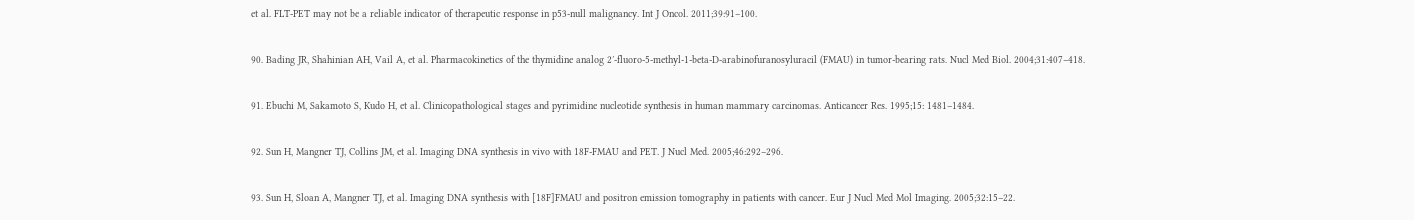et al. FLT-PET may not be a reliable indicator of therapeutic response in p53-null malignancy. Int J Oncol. 2011;39:91–100.

90. Bading JR, Shahinian AH, Vail A, et al. Pharmacokinetics of the thymidine analog 2′-fluoro-5-methyl-1-beta-D-arabinofuranosyluracil (FMAU) in tumor-bearing rats. Nucl Med Biol. 2004;31:407–418.

91. Ebuchi M, Sakamoto S, Kudo H, et al. Clinicopathological stages and pyrimidine nucleotide synthesis in human mammary carcinomas. Anticancer Res. 1995;15: 1481–1484.

92. Sun H, Mangner TJ, Collins JM, et al. Imaging DNA synthesis in vivo with 18F-FMAU and PET. J Nucl Med. 2005;46:292–296.

93. Sun H, Sloan A, Mangner TJ, et al. Imaging DNA synthesis with [18F]FMAU and positron emission tomography in patients with cancer. Eur J Nucl Med Mol Imaging. 2005;32:15–22.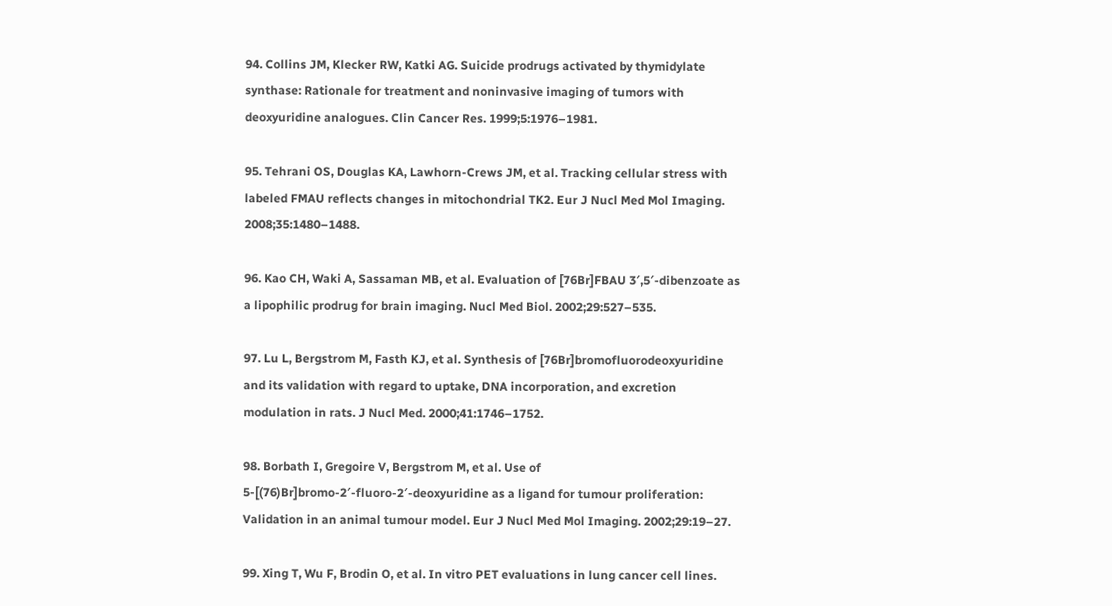94. Collins JM, Klecker RW, Katki AG. Suicide prodrugs activated by thymidylate synthase: Rationale for treatment and noninvasive imaging of tumors with deoxyuridine analogues. Clin Cancer Res. 1999;5:1976–1981.

95. Tehrani OS, Douglas KA, Lawhorn-Crews JM, et al. Tracking cellular stress with labeled FMAU reflects changes in mitochondrial TK2. Eur J Nucl Med Mol Imaging. 2008;35:1480–1488.

96. Kao CH, Waki A, Sassaman MB, et al. Evaluation of [76Br]FBAU 3′,5′-dibenzoate as a lipophilic prodrug for brain imaging. Nucl Med Biol. 2002;29:527–535.

97. Lu L, Bergstrom M, Fasth KJ, et al. Synthesis of [76Br]bromofluorodeoxyuridine and its validation with regard to uptake, DNA incorporation, and excretion modulation in rats. J Nucl Med. 2000;41:1746–1752.

98. Borbath I, Gregoire V, Bergstrom M, et al. Use of 5-[(76)Br]bromo-2′-fluoro-2′-deoxyuridine as a ligand for tumour proliferation: Validation in an animal tumour model. Eur J Nucl Med Mol Imaging. 2002;29:19–27.

99. Xing T, Wu F, Brodin O, et al. In vitro PET evaluations in lung cancer cell lines.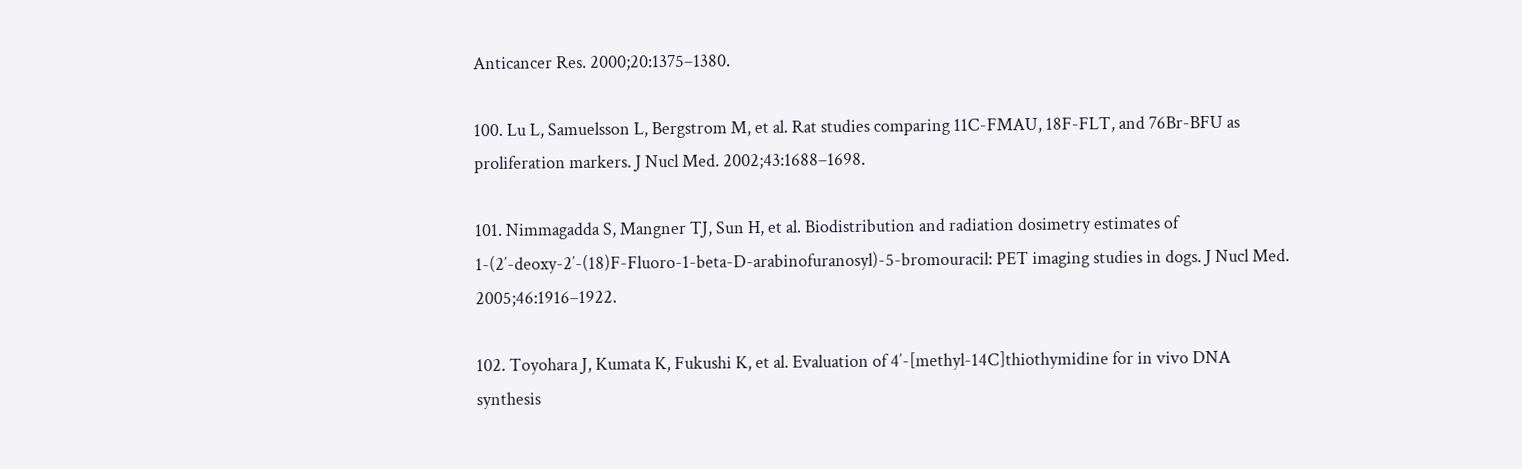Anticancer Res. 2000;20:1375–1380.

100. Lu L, Samuelsson L, Bergstrom M, et al. Rat studies comparing 11C-FMAU, 18F-FLT, and 76Br-BFU as proliferation markers. J Nucl Med. 2002;43:1688–1698.

101. Nimmagadda S, Mangner TJ, Sun H, et al. Biodistribution and radiation dosimetry estimates of 1-(2′-deoxy-2′-(18)F-Fluoro-1-beta-D-arabinofuranosyl)-5-bromouracil: PET imaging studies in dogs. J Nucl Med. 2005;46:1916–1922.

102. Toyohara J, Kumata K, Fukushi K, et al. Evaluation of 4′-[methyl-14C]thiothymidine for in vivo DNA synthesis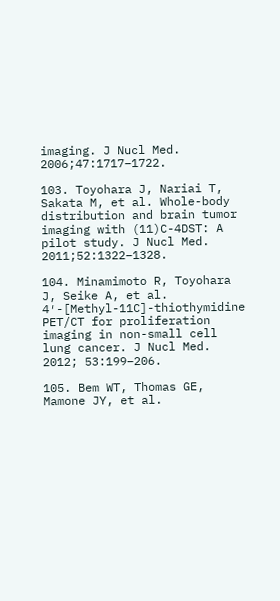imaging. J Nucl Med. 2006;47:1717–1722.

103. Toyohara J, Nariai T, Sakata M, et al. Whole-body distribution and brain tumor imaging with (11)C-4DST: A pilot study. J Nucl Med. 2011;52:1322–1328.

104. Minamimoto R, Toyohara J, Seike A, et al. 4′-[Methyl-11C]-thiothymidine PET/CT for proliferation imaging in non-small cell lung cancer. J Nucl Med. 2012; 53:199–206.

105. Bem WT, Thomas GE, Mamone JY, et al.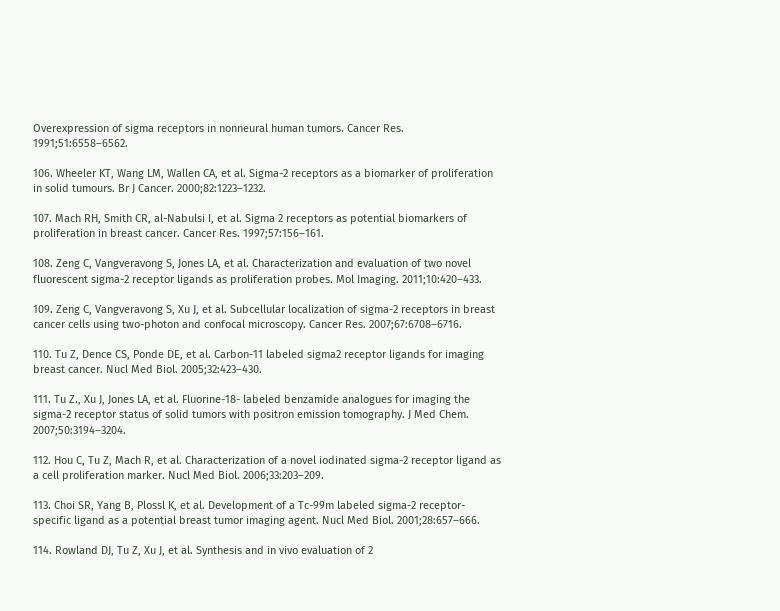Overexpression of sigma receptors in nonneural human tumors. Cancer Res. 1991;51:6558–6562.

106. Wheeler KT, Wang LM, Wallen CA, et al. Sigma-2 receptors as a biomarker of proliferation in solid tumours. Br J Cancer. 2000;82:1223–1232.

107. Mach RH, Smith CR, al-Nabulsi I, et al. Sigma 2 receptors as potential biomarkers of proliferation in breast cancer. Cancer Res. 1997;57:156–161.

108. Zeng C, Vangveravong S, Jones LA, et al. Characterization and evaluation of two novel fluorescent sigma-2 receptor ligands as proliferation probes. Mol Imaging. 2011;10:420–433.

109. Zeng C, Vangveravong S, Xu J, et al. Subcellular localization of sigma-2 receptors in breast cancer cells using two-photon and confocal microscopy. Cancer Res. 2007;67:6708–6716.

110. Tu Z, Dence CS, Ponde DE, et al. Carbon-11 labeled sigma2 receptor ligands for imaging breast cancer. Nucl Med Biol. 2005;32:423–430.

111. Tu Z., Xu J, Jones LA, et al. Fluorine-18- labeled benzamide analogues for imaging the sigma-2 receptor status of solid tumors with positron emission tomography. J Med Chem. 2007;50:3194–3204.

112. Hou C, Tu Z, Mach R, et al. Characterization of a novel iodinated sigma-2 receptor ligand as a cell proliferation marker. Nucl Med Biol. 2006;33:203–209.

113. Choi SR, Yang B, Plossl K, et al. Development of a Tc-99m labeled sigma-2 receptor-specific ligand as a potential breast tumor imaging agent. Nucl Med Biol. 2001;28:657–666.

114. Rowland DJ, Tu Z, Xu J, et al. Synthesis and in vivo evaluation of 2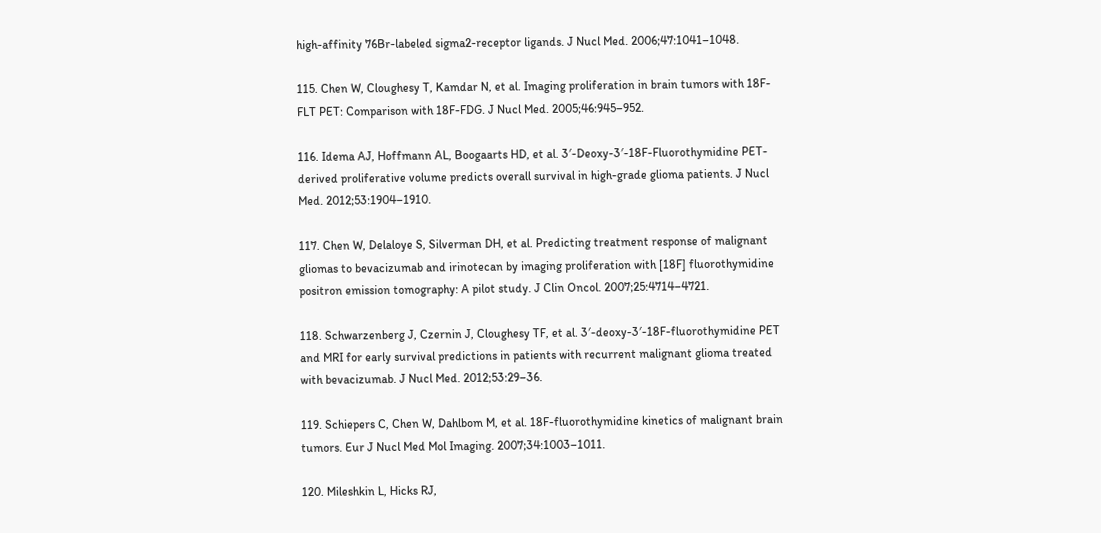high-affinity 76Br-labeled sigma2-receptor ligands. J Nucl Med. 2006;47:1041–1048.

115. Chen W, Cloughesy T, Kamdar N, et al. Imaging proliferation in brain tumors with 18F-FLT PET: Comparison with 18F-FDG. J Nucl Med. 2005;46:945–952.

116. Idema AJ, Hoffmann AL, Boogaarts HD, et al. 3′-Deoxy-3′-18F-Fluorothymidine PET-derived proliferative volume predicts overall survival in high-grade glioma patients. J Nucl Med. 2012;53:1904–1910.

117. Chen W, Delaloye S, Silverman DH, et al. Predicting treatment response of malignant gliomas to bevacizumab and irinotecan by imaging proliferation with [18F] fluorothymidine positron emission tomography: A pilot study. J Clin Oncol. 2007;25:4714–4721.

118. Schwarzenberg J, Czernin J, Cloughesy TF, et al. 3′-deoxy-3′-18F-fluorothymidine PET and MRI for early survival predictions in patients with recurrent malignant glioma treated with bevacizumab. J Nucl Med. 2012;53:29–36.

119. Schiepers C, Chen W, Dahlbom M, et al. 18F-fluorothymidine kinetics of malignant brain tumors. Eur J Nucl Med Mol Imaging. 2007;34:1003–1011.

120. Mileshkin L, Hicks RJ,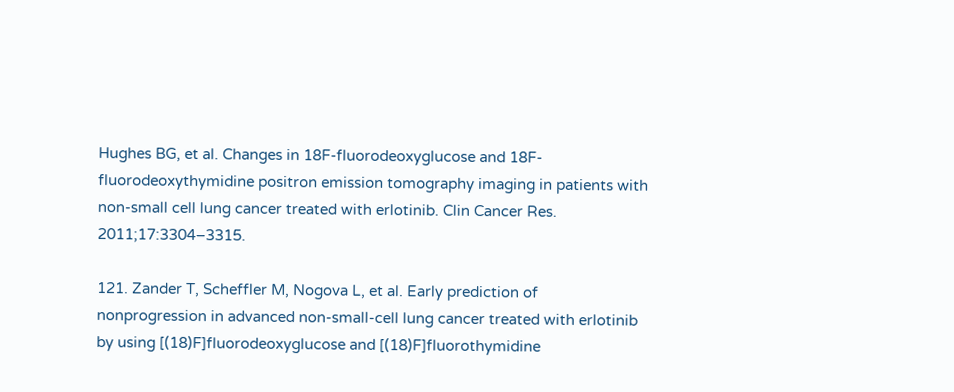Hughes BG, et al. Changes in 18F-fluorodeoxyglucose and 18F-fluorodeoxythymidine positron emission tomography imaging in patients with non-small cell lung cancer treated with erlotinib. Clin Cancer Res. 2011;17:3304–3315.

121. Zander T, Scheffler M, Nogova L, et al. Early prediction of nonprogression in advanced non-small-cell lung cancer treated with erlotinib by using [(18)F]fluorodeoxyglucose and [(18)F]fluorothymidine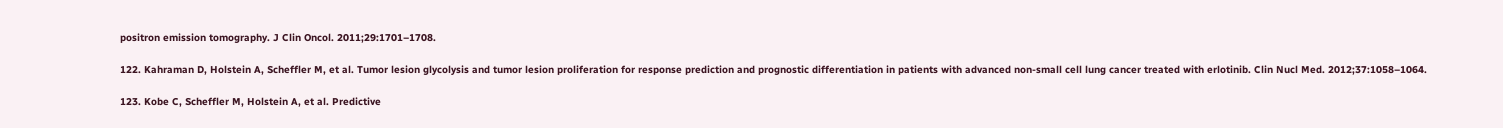positron emission tomography. J Clin Oncol. 2011;29:1701–1708.

122. Kahraman D, Holstein A, Scheffler M, et al. Tumor lesion glycolysis and tumor lesion proliferation for response prediction and prognostic differentiation in patients with advanced non-small cell lung cancer treated with erlotinib. Clin Nucl Med. 2012;37:1058–1064.

123. Kobe C, Scheffler M, Holstein A, et al. Predictive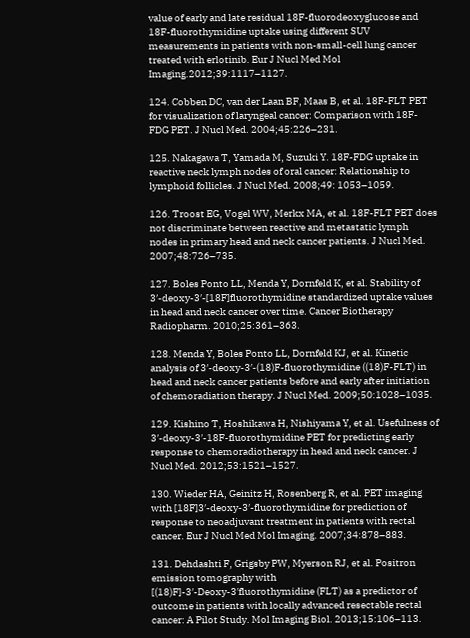value of early and late residual 18F-fluorodeoxyglucose and 18F-fluorothymidine uptake using different SUV measurements in patients with non-small-cell lung cancer treated with erlotinib. Eur J Nucl Med Mol Imaging.2012;39:1117–1127.

124. Cobben DC, van der Laan BF, Maas B, et al. 18F-FLT PET for visualization of laryngeal cancer: Comparison with 18F-FDG PET. J Nucl Med. 2004;45:226–231.

125. Nakagawa T, Yamada M, Suzuki Y. 18F-FDG uptake in reactive neck lymph nodes of oral cancer: Relationship to lymphoid follicles. J Nucl Med. 2008;49: 1053–1059.

126. Troost EG, Vogel WV, Merkx MA, et al. 18F-FLT PET does not discriminate between reactive and metastatic lymph nodes in primary head and neck cancer patients. J Nucl Med. 2007;48:726–735.

127. Boles Ponto LL, Menda Y, Dornfeld K, et al. Stability of 3′-deoxy-3′-[18F]fluorothymidine standardized uptake values in head and neck cancer over time. Cancer Biotherapy Radiopharm. 2010;25:361–363.

128. Menda Y, Boles Ponto LL, Dornfeld KJ, et al. Kinetic analysis of 3′-deoxy-3′-(18)F-fluorothymidine ((18)F-FLT) in head and neck cancer patients before and early after initiation of chemoradiation therapy. J Nucl Med. 2009;50:1028–1035.

129. Kishino T, Hoshikawa H, Nishiyama Y, et al. Usefulness of 3′-deoxy-3′-18F-fluorothymidine PET for predicting early response to chemoradiotherapy in head and neck cancer. J Nucl Med. 2012;53:1521–1527.

130. Wieder HA, Geinitz H, Rosenberg R, et al. PET imaging with [18F]3′-deoxy-3′-fluorothymidine for prediction of response to neoadjuvant treatment in patients with rectal cancer. Eur J Nucl Med Mol Imaging. 2007;34:878–883.

131. Dehdashti F, Grigsby PW, Myerson RJ, et al. Positron emission tomography with [(18)F]-3′-Deoxy-3′fluorothymidine (FLT) as a predictor of outcome in patients with locally advanced resectable rectal cancer: A Pilot Study. Mol Imaging Biol. 2013;15:106–113.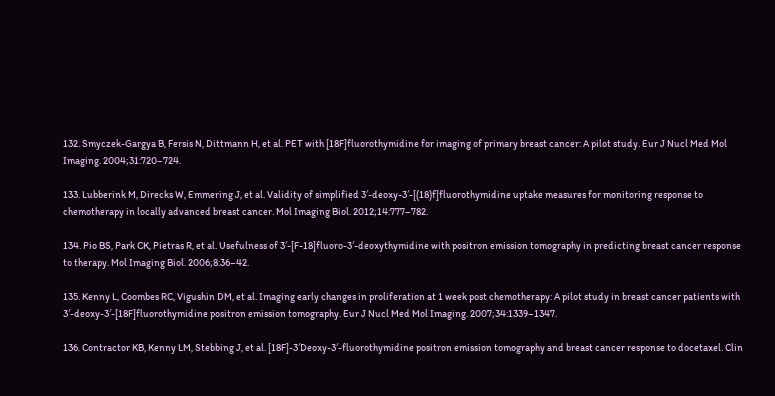132. Smyczek-Gargya B, Fersis N, Dittmann H, et al. PET with [18F]fluorothymidine for imaging of primary breast cancer: A pilot study. Eur J Nucl Med Mol Imaging. 2004;31:720–724.

133. Lubberink M, Direcks W, Emmering J, et al. Validity of simplified 3′-deoxy-3′-[(18)f]fluorothymidine uptake measures for monitoring response to chemotherapy in locally advanced breast cancer. Mol Imaging Biol. 2012;14:777–782.

134. Pio BS, Park CK, Pietras R, et al. Usefulness of 3′-[F-18]fluoro-3′-deoxythymidine with positron emission tomography in predicting breast cancer response to therapy. Mol Imaging Biol. 2006;8:36–42.

135. Kenny L, Coombes RC, Vigushin DM, et al. Imaging early changes in proliferation at 1 week post chemotherapy: A pilot study in breast cancer patients with 3′-deoxy-3′-[18F]fluorothymidine positron emission tomography. Eur J Nucl Med Mol Imaging. 2007;34:1339–1347.

136. Contractor KB, Kenny LM, Stebbing J, et al. [18F]-3′Deoxy-3′-fluorothymidine positron emission tomography and breast cancer response to docetaxel. Clin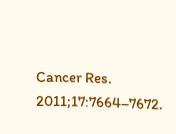Cancer Res. 2011;17:7664–7672.